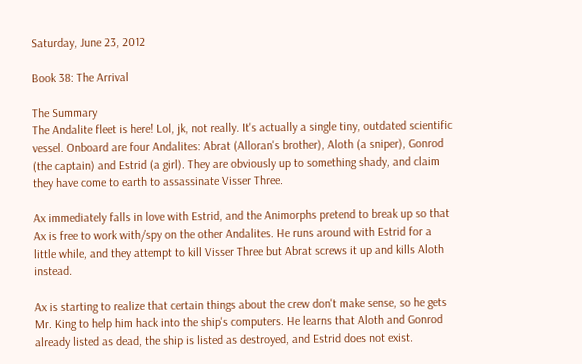Saturday, June 23, 2012

Book 38: The Arrival

The Summary
The Andalite fleet is here! Lol, jk, not really. It's actually a single tiny, outdated scientific vessel. Onboard are four Andalites: Abrat (Alloran's brother), Aloth (a sniper), Gonrod (the captain) and Estrid (a girl). They are obviously up to something shady, and claim they have come to earth to assassinate Visser Three.

Ax immediately falls in love with Estrid, and the Animorphs pretend to break up so that Ax is free to work with/spy on the other Andalites. He runs around with Estrid for a little while, and they attempt to kill Visser Three but Abrat screws it up and kills Aloth instead.

Ax is starting to realize that certain things about the crew don't make sense, so he gets Mr. King to help him hack into the ship's computers. He learns that Aloth and Gonrod already listed as dead, the ship is listed as destroyed, and Estrid does not exist.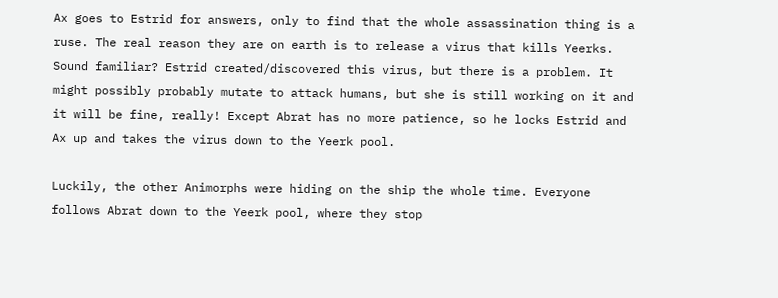Ax goes to Estrid for answers, only to find that the whole assassination thing is a ruse. The real reason they are on earth is to release a virus that kills Yeerks. Sound familiar? Estrid created/discovered this virus, but there is a problem. It might possibly probably mutate to attack humans, but she is still working on it and it will be fine, really! Except Abrat has no more patience, so he locks Estrid and Ax up and takes the virus down to the Yeerk pool.

Luckily, the other Animorphs were hiding on the ship the whole time. Everyone follows Abrat down to the Yeerk pool, where they stop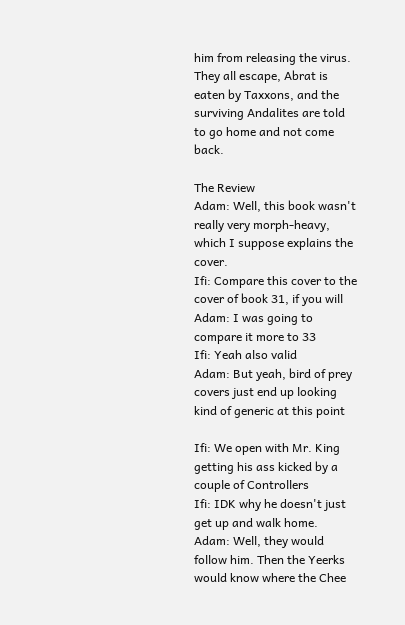him from releasing the virus. They all escape, Abrat is eaten by Taxxons, and the surviving Andalites are told to go home and not come back.

The Review
Adam: Well, this book wasn't really very morph-heavy, which I suppose explains the cover.
Ifi: Compare this cover to the cover of book 31, if you will
Adam: I was going to compare it more to 33
Ifi: Yeah also valid
Adam: But yeah, bird of prey covers just end up looking kind of generic at this point

Ifi: We open with Mr. King getting his ass kicked by a couple of Controllers
Ifi: IDK why he doesn't just get up and walk home.
Adam: Well, they would follow him. Then the Yeerks would know where the Chee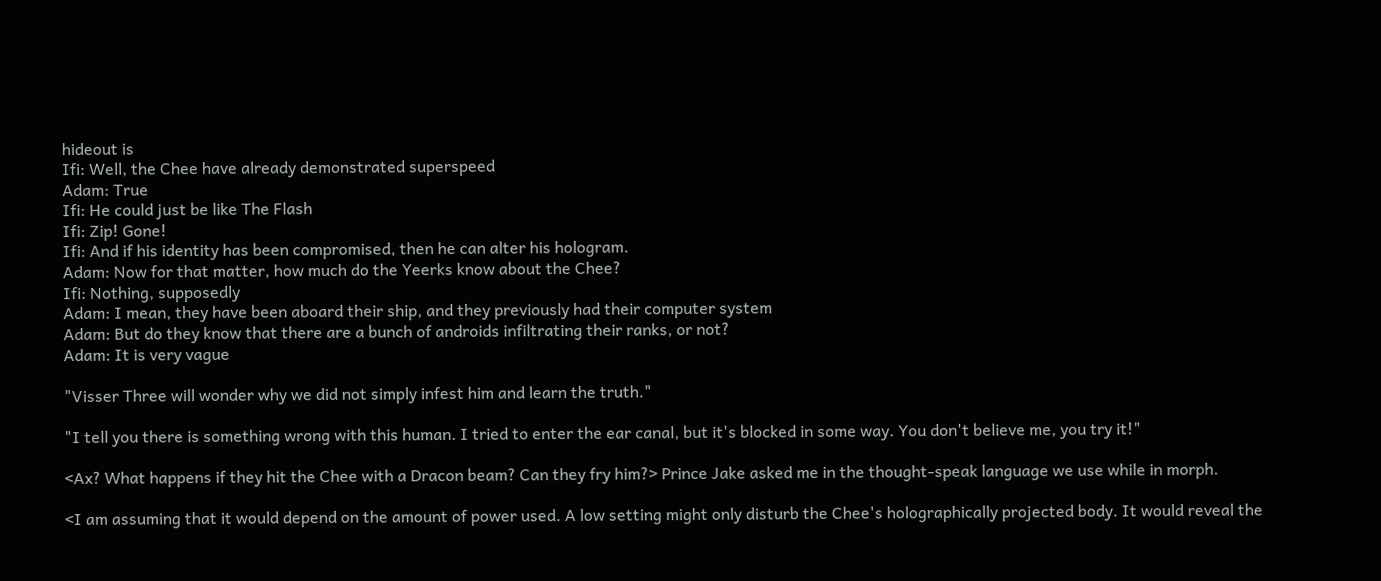hideout is
Ifi: Well, the Chee have already demonstrated superspeed
Adam: True
Ifi: He could just be like The Flash
Ifi: Zip! Gone!
Ifi: And if his identity has been compromised, then he can alter his hologram.
Adam: Now for that matter, how much do the Yeerks know about the Chee?
Ifi: Nothing, supposedly
Adam: I mean, they have been aboard their ship, and they previously had their computer system
Adam: But do they know that there are a bunch of androids infiltrating their ranks, or not?
Adam: It is very vague

"Visser Three will wonder why we did not simply infest him and learn the truth."

"I tell you there is something wrong with this human. I tried to enter the ear canal, but it's blocked in some way. You don't believe me, you try it!"

<Ax? What happens if they hit the Chee with a Dracon beam? Can they fry him?> Prince Jake asked me in the thought-speak language we use while in morph.

<I am assuming that it would depend on the amount of power used. A low setting might only disturb the Chee's holographically projected body. It would reveal the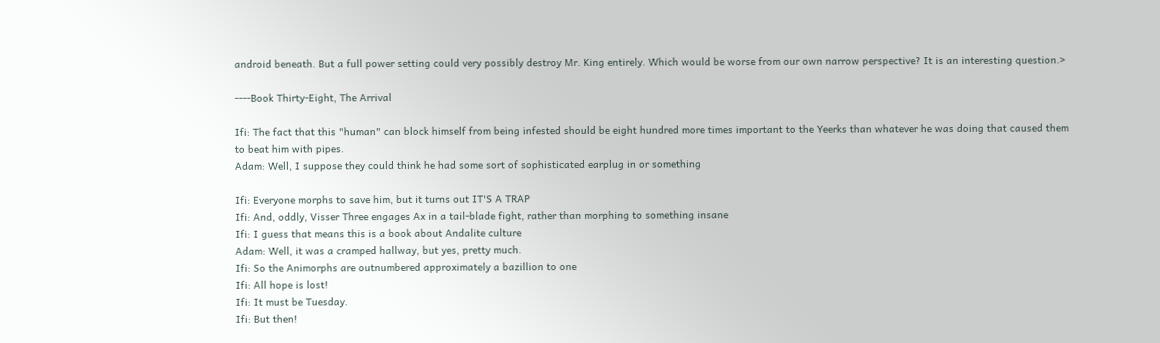android beneath. But a full power setting could very possibly destroy Mr. King entirely. Which would be worse from our own narrow perspective? It is an interesting question.>

----Book Thirty-Eight, The Arrival

Ifi: The fact that this "human" can block himself from being infested should be eight hundred more times important to the Yeerks than whatever he was doing that caused them to beat him with pipes.
Adam: Well, I suppose they could think he had some sort of sophisticated earplug in or something

Ifi: Everyone morphs to save him, but it turns out IT'S A TRAP
Ifi: And, oddly, Visser Three engages Ax in a tail-blade fight, rather than morphing to something insane
Ifi: I guess that means this is a book about Andalite culture
Adam: Well, it was a cramped hallway, but yes, pretty much.
Ifi: So the Animorphs are outnumbered approximately a bazillion to one
Ifi: All hope is lost!
Ifi: It must be Tuesday.
Ifi: But then!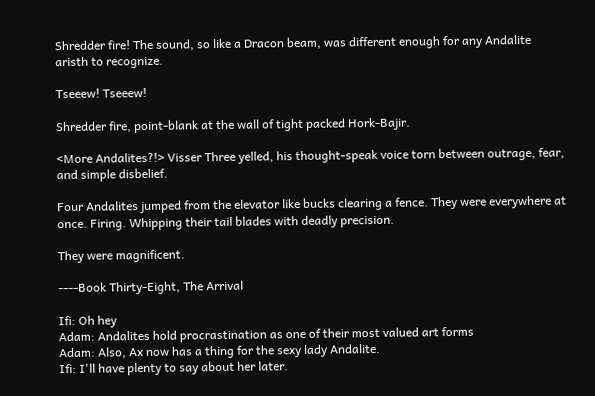Shredder fire! The sound, so like a Dracon beam, was different enough for any Andalite aristh to recognize.

Tseeew! Tseeew!

Shredder fire, point-blank at the wall of tight packed Hork-Bajir.

<More Andalites?!> Visser Three yelled, his thought-speak voice torn between outrage, fear, and simple disbelief.

Four Andalites jumped from the elevator like bucks clearing a fence. They were everywhere at once. Firing. Whipping their tail blades with deadly precision.

They were magnificent.

----Book Thirty-Eight, The Arrival

Ifi: Oh hey
Adam: Andalites hold procrastination as one of their most valued art forms
Adam: Also, Ax now has a thing for the sexy lady Andalite.
Ifi: I'll have plenty to say about her later.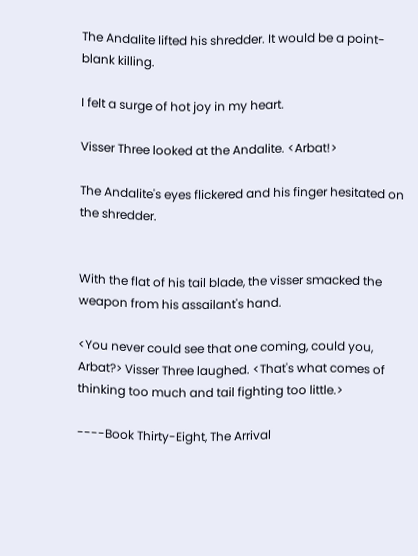The Andalite lifted his shredder. It would be a point-blank killing.

I felt a surge of hot joy in my heart.

Visser Three looked at the Andalite. <Arbat!>

The Andalite's eyes flickered and his finger hesitated on the shredder.


With the flat of his tail blade, the visser smacked the weapon from his assailant's hand.

<You never could see that one coming, could you, Arbat?> Visser Three laughed. <That's what comes of thinking too much and tail fighting too little.>

----Book Thirty-Eight, The Arrival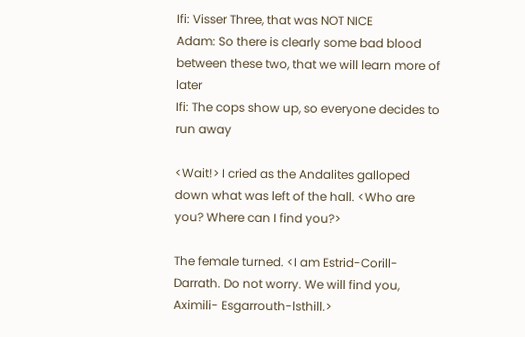Ifi: Visser Three, that was NOT NICE
Adam: So there is clearly some bad blood between these two, that we will learn more of later
Ifi: The cops show up, so everyone decides to run away

<Wait!> I cried as the Andalites galloped down what was left of the hall. <Who are you? Where can I find you?>

The female turned. <I am Estrid-Corill- Darrath. Do not worry. We will find you, Aximili- Esgarrouth-lsthill.>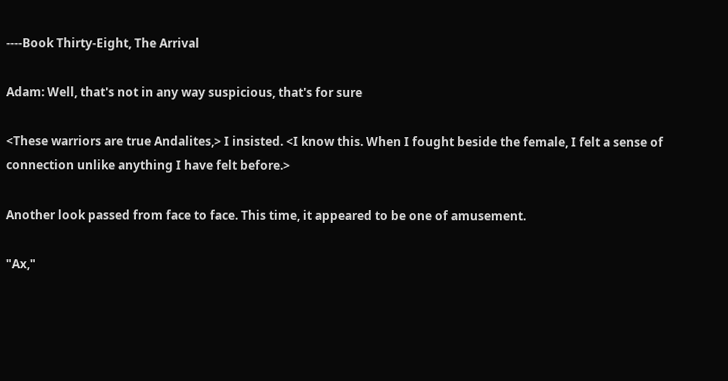----Book Thirty-Eight, The Arrival

Adam: Well, that's not in any way suspicious, that's for sure

<These warriors are true Andalites,> I insisted. <I know this. When I fought beside the female, I felt a sense of connection unlike anything I have felt before.>

Another look passed from face to face. This time, it appeared to be one of amusement.

"Ax,"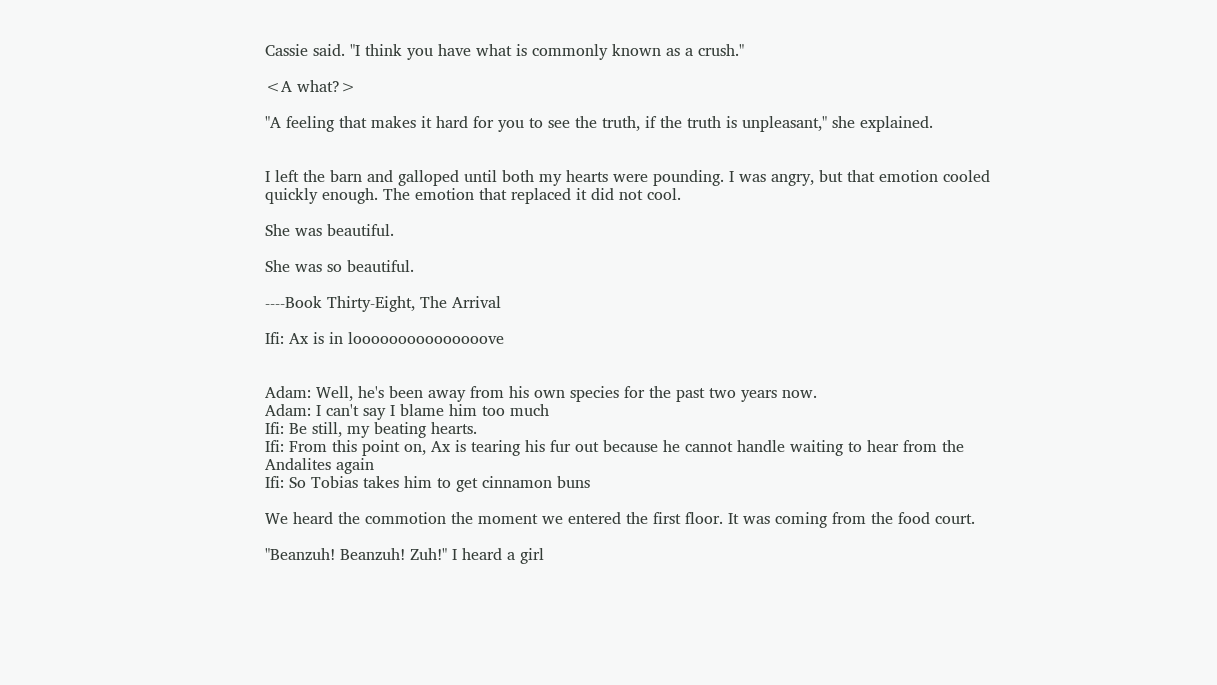Cassie said. "I think you have what is commonly known as a crush."

<A what?>

"A feeling that makes it hard for you to see the truth, if the truth is unpleasant," she explained.


I left the barn and galloped until both my hearts were pounding. I was angry, but that emotion cooled quickly enough. The emotion that replaced it did not cool.

She was beautiful.

She was so beautiful.

----Book Thirty-Eight, The Arrival

Ifi: Ax is in looooooooooooooove


Adam: Well, he's been away from his own species for the past two years now.
Adam: I can't say I blame him too much
Ifi: Be still, my beating hearts.
Ifi: From this point on, Ax is tearing his fur out because he cannot handle waiting to hear from the Andalites again
Ifi: So Tobias takes him to get cinnamon buns

We heard the commotion the moment we entered the first floor. It was coming from the food court.

"Beanzuh! Beanzuh! Zuh!" I heard a girl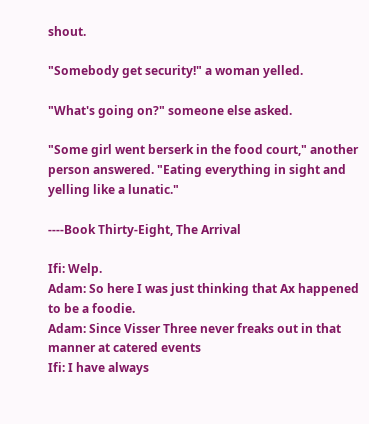shout.

"Somebody get security!" a woman yelled.

"What's going on?" someone else asked.

"Some girl went berserk in the food court," another person answered. "Eating everything in sight and yelling like a lunatic."

----Book Thirty-Eight, The Arrival

Ifi: Welp.
Adam: So here I was just thinking that Ax happened to be a foodie.
Adam: Since Visser Three never freaks out in that manner at catered events
Ifi: I have always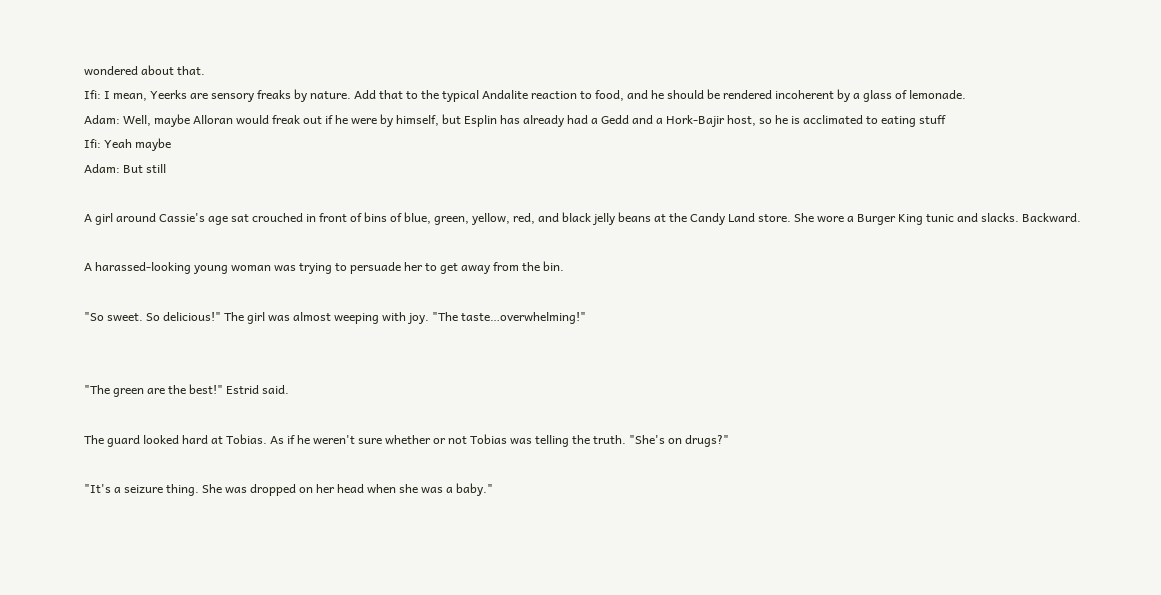wondered about that.
Ifi: I mean, Yeerks are sensory freaks by nature. Add that to the typical Andalite reaction to food, and he should be rendered incoherent by a glass of lemonade.
Adam: Well, maybe Alloran would freak out if he were by himself, but Esplin has already had a Gedd and a Hork-Bajir host, so he is acclimated to eating stuff
Ifi: Yeah maybe
Adam: But still

A girl around Cassie's age sat crouched in front of bins of blue, green, yellow, red, and black jelly beans at the Candy Land store. She wore a Burger King tunic and slacks. Backward.

A harassed-looking young woman was trying to persuade her to get away from the bin.

"So sweet. So delicious!" The girl was almost weeping with joy. "The taste…overwhelming!"


"The green are the best!" Estrid said.

The guard looked hard at Tobias. As if he weren't sure whether or not Tobias was telling the truth. "She's on drugs?"

"It's a seizure thing. She was dropped on her head when she was a baby."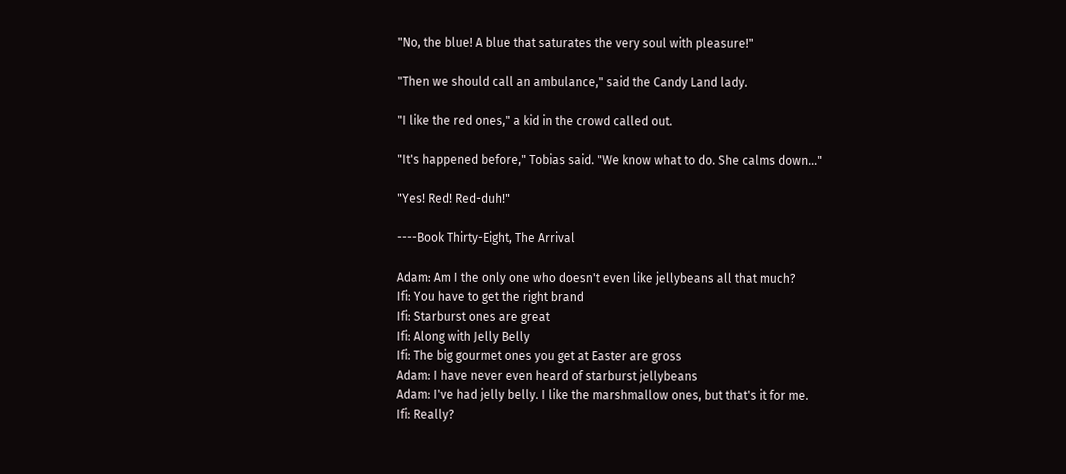"No, the blue! A blue that saturates the very soul with pleasure!"

"Then we should call an ambulance," said the Candy Land lady.

"I like the red ones," a kid in the crowd called out.

"It's happened before," Tobias said. "We know what to do. She calms down…"

"Yes! Red! Red-duh!"

----Book Thirty-Eight, The Arrival

Adam: Am I the only one who doesn't even like jellybeans all that much?
Ifi: You have to get the right brand
Ifi: Starburst ones are great
Ifi: Along with Jelly Belly
Ifi: The big gourmet ones you get at Easter are gross
Adam: I have never even heard of starburst jellybeans
Adam: I've had jelly belly. I like the marshmallow ones, but that's it for me.
Ifi: Really?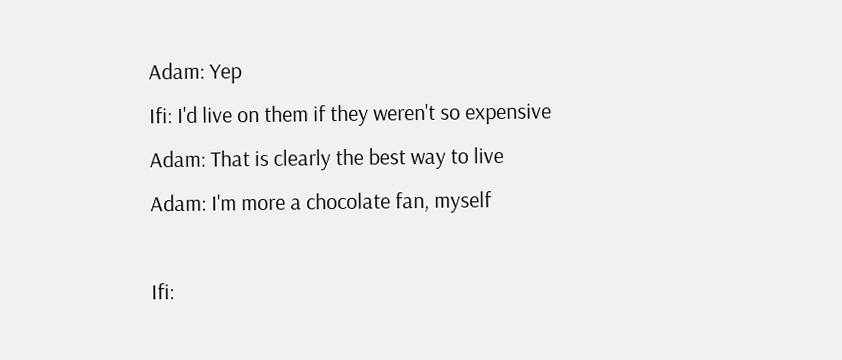Adam: Yep
Ifi: I'd live on them if they weren't so expensive
Adam: That is clearly the best way to live
Adam: I'm more a chocolate fan, myself

Ifi: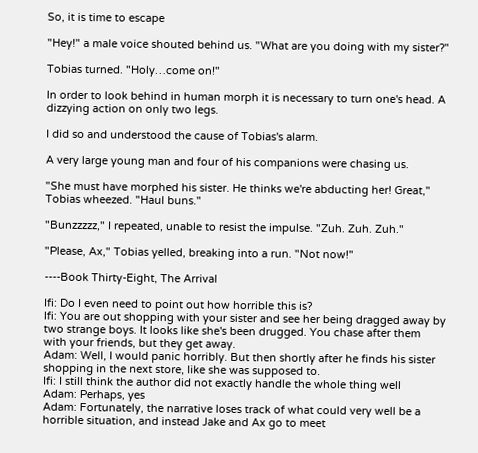So, it is time to escape

"Hey!" a male voice shouted behind us. "What are you doing with my sister?"

Tobias turned. "Holy…come on!"

In order to look behind in human morph it is necessary to turn one's head. A dizzying action on only two legs.

I did so and understood the cause of Tobias's alarm.

A very large young man and four of his companions were chasing us.

"She must have morphed his sister. He thinks we're abducting her! Great," Tobias wheezed. "Haul buns."

"Bunzzzzz," I repeated, unable to resist the impulse. "Zuh. Zuh. Zuh."

"Please, Ax," Tobias yelled, breaking into a run. "Not now!"

----Book Thirty-Eight, The Arrival

Ifi: Do I even need to point out how horrible this is?
Ifi: You are out shopping with your sister and see her being dragged away by two strange boys. It looks like she's been drugged. You chase after them with your friends, but they get away.
Adam: Well, I would panic horribly. But then shortly after he finds his sister shopping in the next store, like she was supposed to.
Ifi: I still think the author did not exactly handle the whole thing well
Adam: Perhaps, yes
Adam: Fortunately, the narrative loses track of what could very well be a horrible situation, and instead Jake and Ax go to meet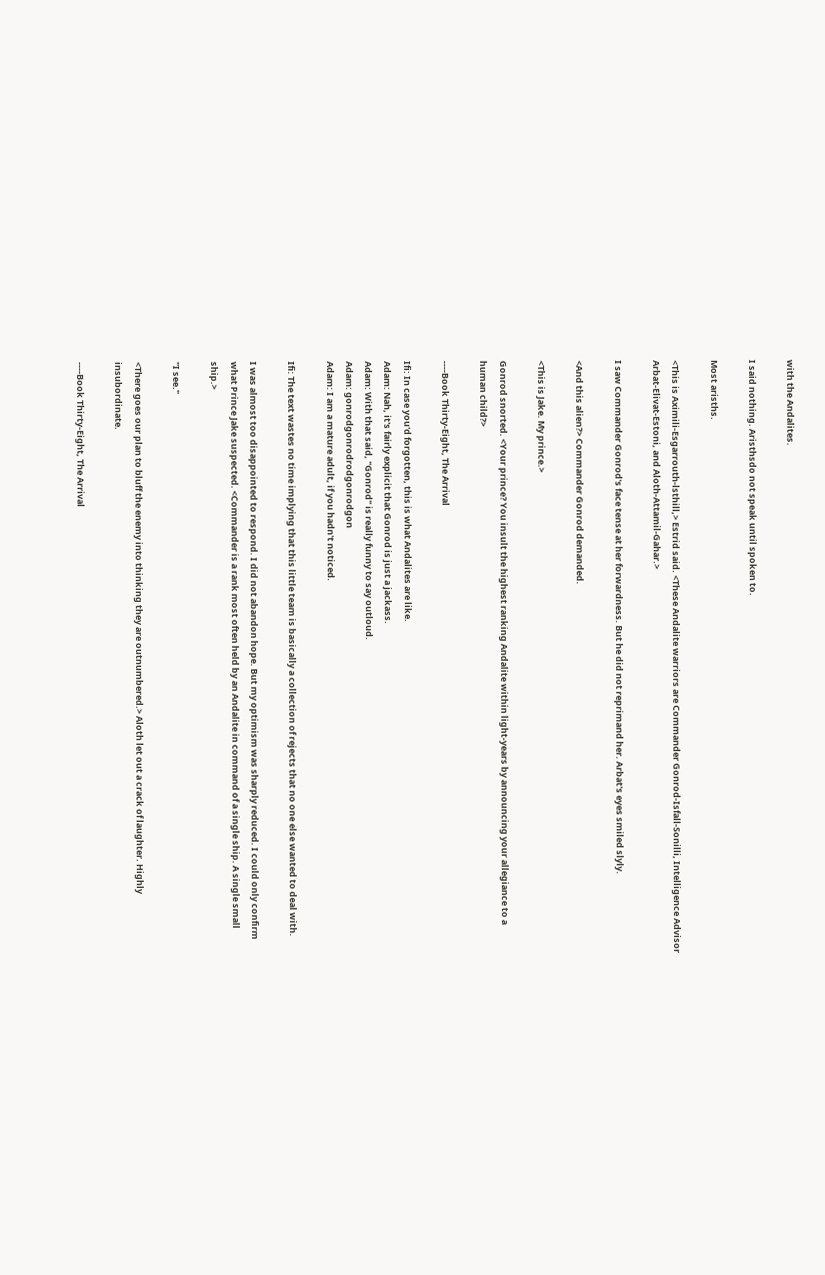with the Andalites.

I said nothing. Aristhsdo not speak until spoken to.

Most arisths.

<This is Aximili-Esgarrouth-lsthill,> Estrid said. <These Andalite warriors are Commander Gonrod-Isfall-Sonilli, Intelligence Advisor Arbat-Elivat-Estoni, and Aloth-Attamil-Gahar.>

I saw Commander Gonrod's face tense at her forwardness. But he did not reprimand her. Arbat's eyes smiled slyly.

<And this alien?> Commander Gonrod demanded.

<This is Jake. My prince.>

Gonrod snorted. <Your prince? You insult the highest ranking Andalite within light-years by announcing your allegiance to a human child?>

----Book Thirty-Eight, The Arrival

Ifi: In case you'd forgotten, this is what Andalites are like.
Adam: Nah, it's fairly explicit that Gonrod is just a jackass.
Adam: With that said, "Gonrod" is really funny to say outloud.
Adam: gonrodgonrodrodgonrodgon
Adam: I am a mature adult, if you hadn't noticed.

Ifi: The text wastes no time implying that this little team is basically a collection of rejects that no one else wanted to deal with.

I was almost too disappointed to respond. I did not abandon hope. But my optimism was sharply reduced. I could only confirm what Prince Jake suspected. <Commander is a rank most often held by an Andalite in command of a single ship. A single small ship.>

"I see."

<There goes our plan to bluff the enemy into thinking they are outnumbered.> Aloth let out a crack of laughter. Highly insubordinate.

----Book Thirty-Eight, The Arrival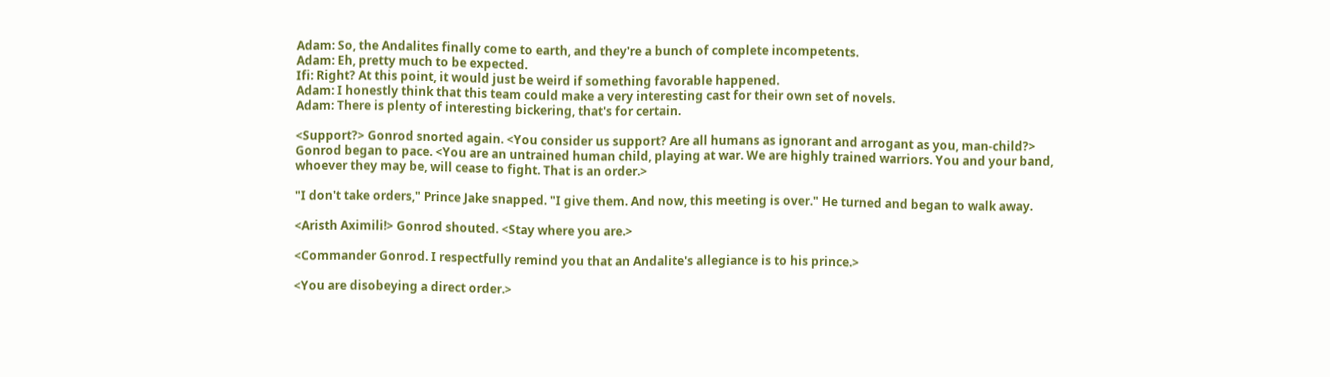Adam: So, the Andalites finally come to earth, and they're a bunch of complete incompetents.
Adam: Eh, pretty much to be expected.
Ifi: Right? At this point, it would just be weird if something favorable happened.
Adam: I honestly think that this team could make a very interesting cast for their own set of novels.
Adam: There is plenty of interesting bickering, that's for certain.

<Support?> Gonrod snorted again. <You consider us support? Are all humans as ignorant and arrogant as you, man-child?> Gonrod began to pace. <You are an untrained human child, playing at war. We are highly trained warriors. You and your band, whoever they may be, will cease to fight. That is an order.>

"I don't take orders," Prince Jake snapped. "I give them. And now, this meeting is over." He turned and began to walk away.

<Aristh Aximili!> Gonrod shouted. <Stay where you are.>

<Commander Gonrod. I respectfully remind you that an Andalite's allegiance is to his prince.>

<You are disobeying a direct order.>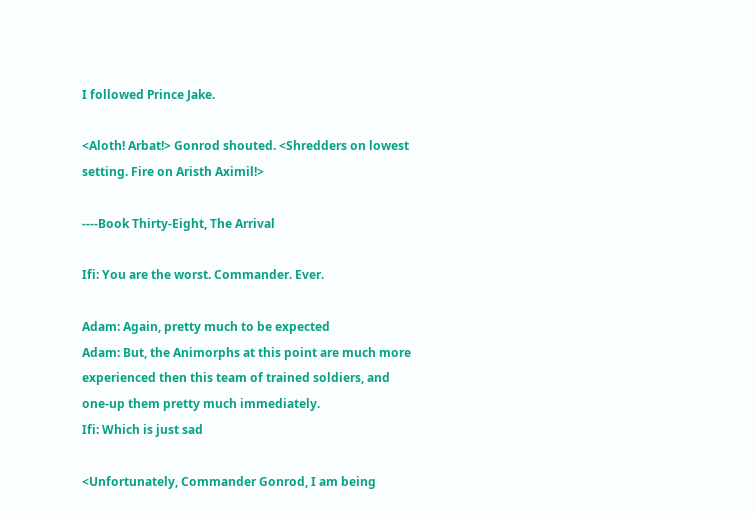I followed Prince Jake.

<Aloth! Arbat!> Gonrod shouted. <Shredders on lowest setting. Fire on Aristh Aximil!>

----Book Thirty-Eight, The Arrival

Ifi: You are the worst. Commander. Ever.

Adam: Again, pretty much to be expected
Adam: But, the Animorphs at this point are much more experienced then this team of trained soldiers, and one-up them pretty much immediately.
Ifi: Which is just sad

<Unfortunately, Commander Gonrod, I am being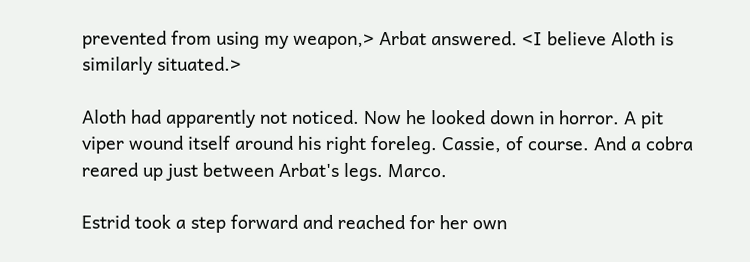prevented from using my weapon,> Arbat answered. <I believe Aloth is similarly situated.>

Aloth had apparently not noticed. Now he looked down in horror. A pit viper wound itself around his right foreleg. Cassie, of course. And a cobra reared up just between Arbat's legs. Marco.

Estrid took a step forward and reached for her own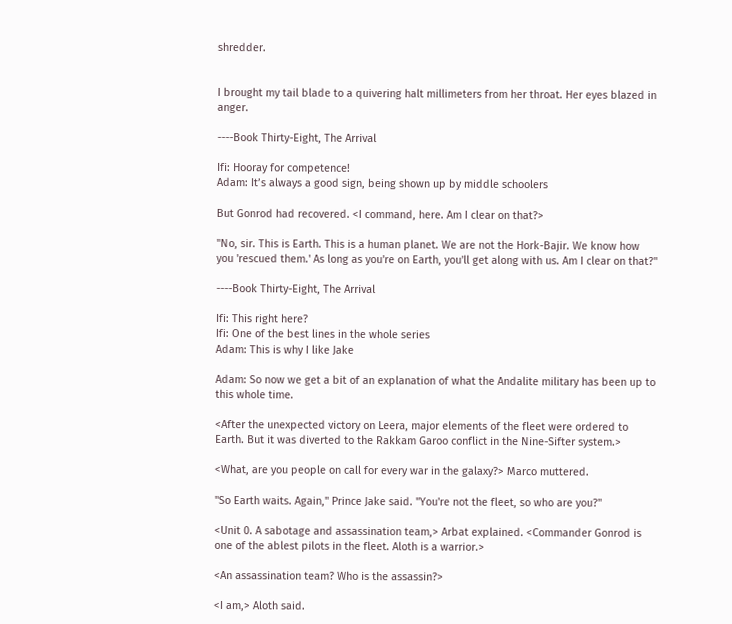shredder.


I brought my tail blade to a quivering halt millimeters from her throat. Her eyes blazed in anger.

----Book Thirty-Eight, The Arrival

Ifi: Hooray for competence!
Adam: It’s always a good sign, being shown up by middle schoolers

But Gonrod had recovered. <I command, here. Am I clear on that?>

"No, sir. This is Earth. This is a human planet. We are not the Hork-Bajir. We know how you 'rescued them.' As long as you're on Earth, you'll get along with us. Am I clear on that?"

----Book Thirty-Eight, The Arrival

Ifi: This right here?
Ifi: One of the best lines in the whole series
Adam: This is why I like Jake

Adam: So now we get a bit of an explanation of what the Andalite military has been up to this whole time.

<After the unexpected victory on Leera, major elements of the fleet were ordered to Earth. But it was diverted to the Rakkam Garoo conflict in the Nine-Sifter system.>

<What, are you people on call for every war in the galaxy?> Marco muttered.

"So Earth waits. Again," Prince Jake said. "You're not the fleet, so who are you?"

<Unit 0. A sabotage and assassination team,> Arbat explained. <Commander Gonrod is one of the ablest pilots in the fleet. Aloth is a warrior.>

<An assassination team? Who is the assassin?>

<I am,> Aloth said.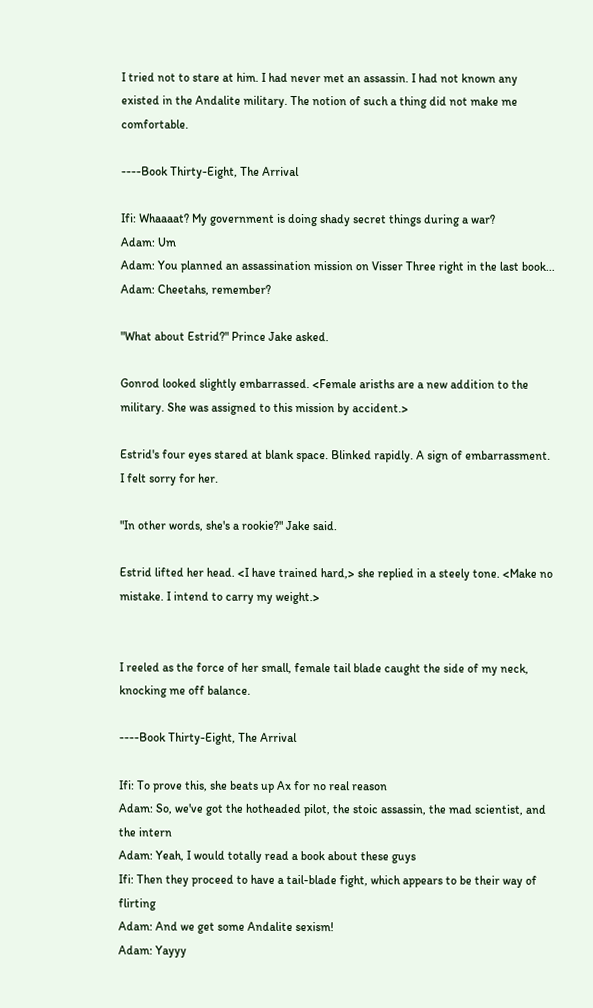I tried not to stare at him. I had never met an assassin. I had not known any existed in the Andalite military. The notion of such a thing did not make me comfortable.

----Book Thirty-Eight, The Arrival

Ifi: Whaaaat? My government is doing shady secret things during a war?
Adam: Um
Adam: You planned an assassination mission on Visser Three right in the last book...
Adam: Cheetahs, remember?

"What about Estrid?" Prince Jake asked.

Gonrod looked slightly embarrassed. <Female arisths are a new addition to the military. She was assigned to this mission by accident.>

Estrid's four eyes stared at blank space. Blinked rapidly. A sign of embarrassment. I felt sorry for her.

"In other words, she's a rookie?" Jake said.

Estrid lifted her head. <I have trained hard,> she replied in a steely tone. <Make no mistake. I intend to carry my weight.>


I reeled as the force of her small, female tail blade caught the side of my neck, knocking me off balance.

----Book Thirty-Eight, The Arrival

Ifi: To prove this, she beats up Ax for no real reason
Adam: So, we've got the hotheaded pilot, the stoic assassin, the mad scientist, and the intern
Adam: Yeah, I would totally read a book about these guys
Ifi: Then they proceed to have a tail-blade fight, which appears to be their way of flirting
Adam: And we get some Andalite sexism!
Adam: Yayyy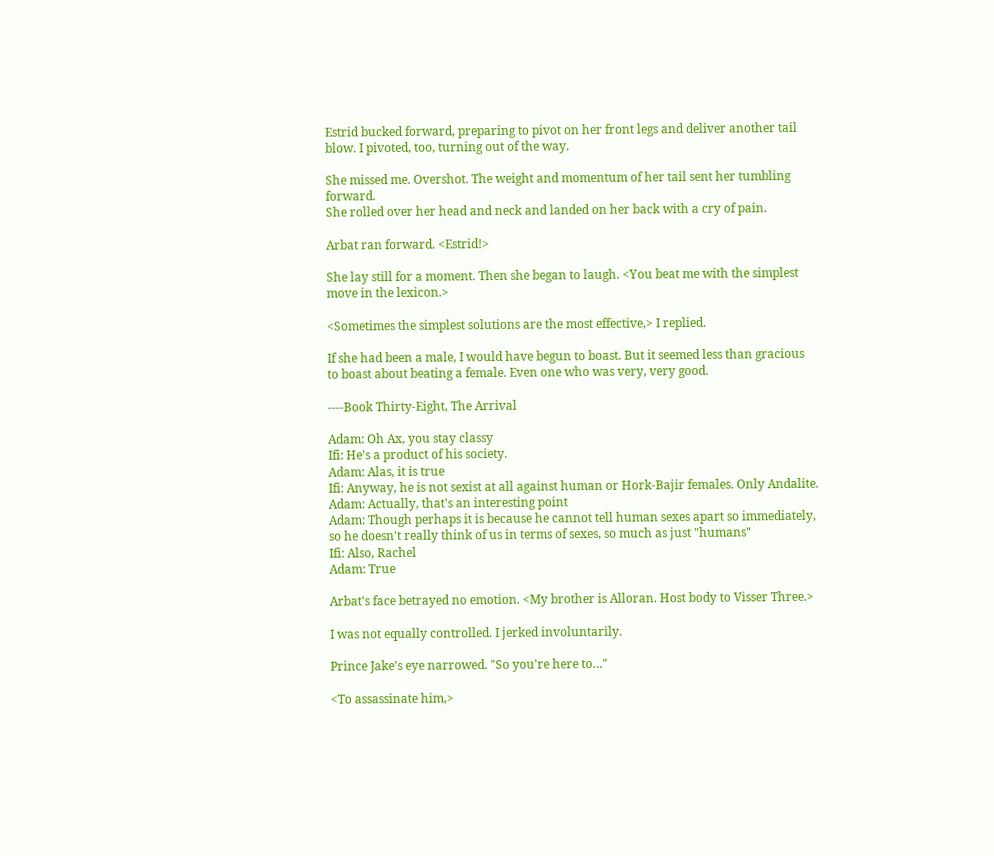Estrid bucked forward, preparing to pivot on her front legs and deliver another tail blow. I pivoted, too, turning out of the way.

She missed me. Overshot. The weight and momentum of her tail sent her tumbling forward.
She rolled over her head and neck and landed on her back with a cry of pain.

Arbat ran forward. <Estrid!>

She lay still for a moment. Then she began to laugh. <You beat me with the simplest move in the lexicon.>

<Sometimes the simplest solutions are the most effective,> I replied.

If she had been a male, I would have begun to boast. But it seemed less than gracious to boast about beating a female. Even one who was very, very good.

----Book Thirty-Eight, The Arrival

Adam: Oh Ax, you stay classy
Ifi: He's a product of his society.
Adam: Alas, it is true
Ifi: Anyway, he is not sexist at all against human or Hork-Bajir females. Only Andalite.
Adam: Actually, that's an interesting point
Adam: Though perhaps it is because he cannot tell human sexes apart so immediately, so he doesn't really think of us in terms of sexes, so much as just "humans"
Ifi: Also, Rachel
Adam: True

Arbat's face betrayed no emotion. <My brother is Alloran. Host body to Visser Three.>

I was not equally controlled. I jerked involuntarily.

Prince Jake's eye narrowed. "So you're here to…"

<To assassinate him,>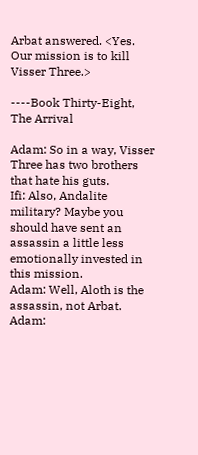Arbat answered. <Yes. Our mission is to kill Visser Three.>

----Book Thirty-Eight, The Arrival

Adam: So in a way, Visser Three has two brothers that hate his guts.
Ifi: Also, Andalite military? Maybe you should have sent an assassin a little less emotionally invested in this mission.
Adam: Well, Aloth is the assassin, not Arbat.
Adam: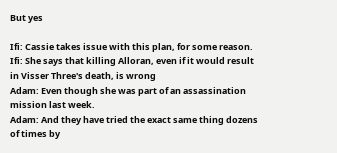But yes

Ifi: Cassie takes issue with this plan, for some reason.
Ifi: She says that killing Alloran, even if it would result in Visser Three's death, is wrong
Adam: Even though she was part of an assassination mission last week.
Adam: And they have tried the exact same thing dozens of times by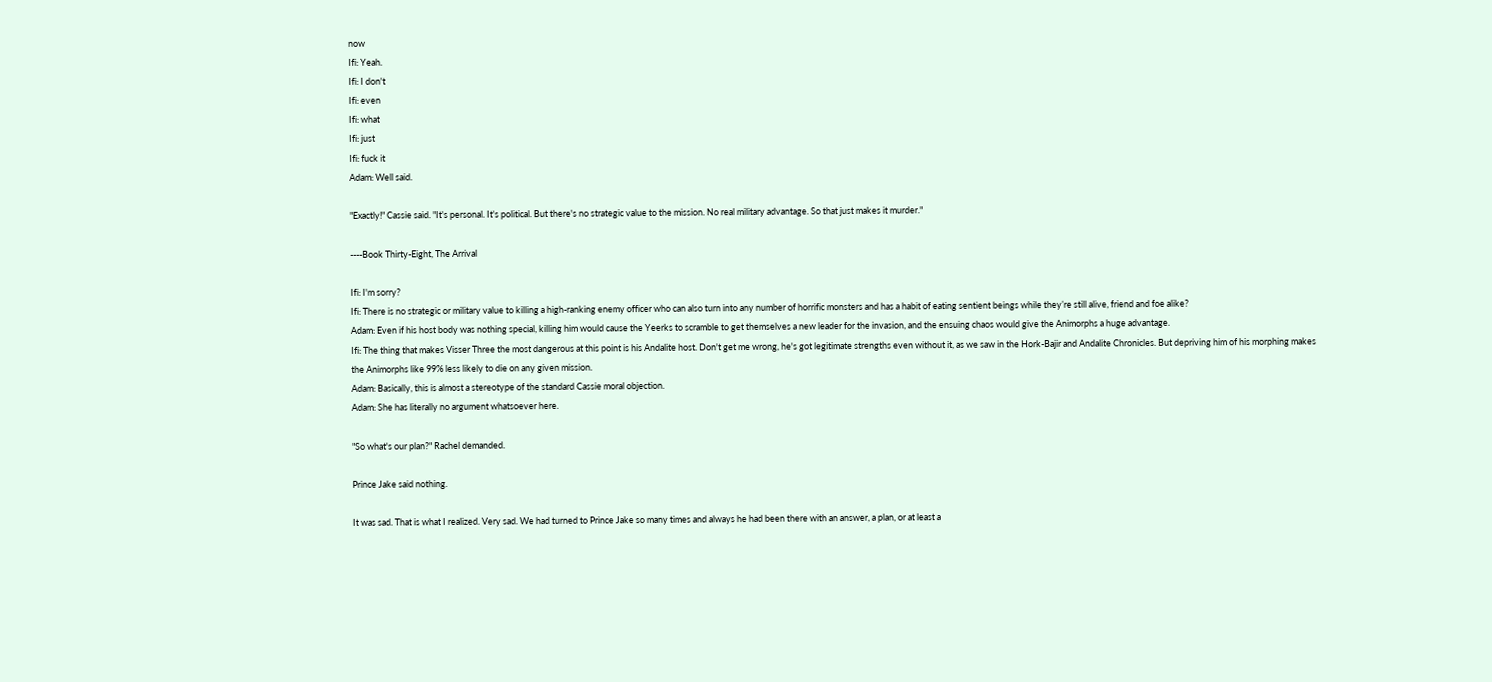now
Ifi: Yeah.
Ifi: I don't
Ifi: even
Ifi: what
Ifi: just
Ifi: fuck it
Adam: Well said.

"Exactly!" Cassie said. "It's personal. It's political. But there's no strategic value to the mission. No real military advantage. So that just makes it murder."

----Book Thirty-Eight, The Arrival

Ifi: I'm sorry?
Ifi: There is no strategic or military value to killing a high-ranking enemy officer who can also turn into any number of horrific monsters and has a habit of eating sentient beings while they’re still alive, friend and foe alike?
Adam: Even if his host body was nothing special, killing him would cause the Yeerks to scramble to get themselves a new leader for the invasion, and the ensuing chaos would give the Animorphs a huge advantage.
Ifi: The thing that makes Visser Three the most dangerous at this point is his Andalite host. Don't get me wrong, he's got legitimate strengths even without it, as we saw in the Hork-Bajir and Andalite Chronicles. But depriving him of his morphing makes the Animorphs like 99% less likely to die on any given mission.
Adam: Basically, this is almost a stereotype of the standard Cassie moral objection.
Adam: She has literally no argument whatsoever here.

"So what's our plan?" Rachel demanded.

Prince Jake said nothing.

It was sad. That is what I realized. Very sad. We had turned to Prince Jake so many times and always he had been there with an answer, a plan, or at least a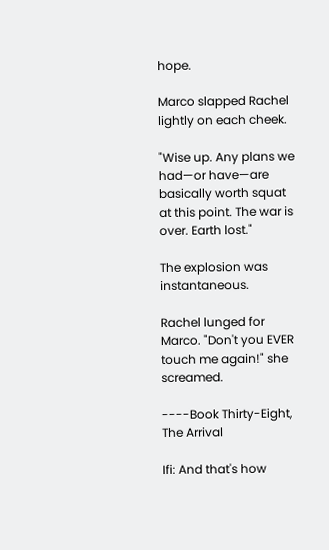hope.

Marco slapped Rachel lightly on each cheek.

"Wise up. Any plans we had—or have—are basically worth squat at this point. The war is over. Earth lost."

The explosion was instantaneous.

Rachel lunged for Marco. "Don't you EVER touch me again!" she screamed.

----Book Thirty-Eight, The Arrival

Ifi: And that's how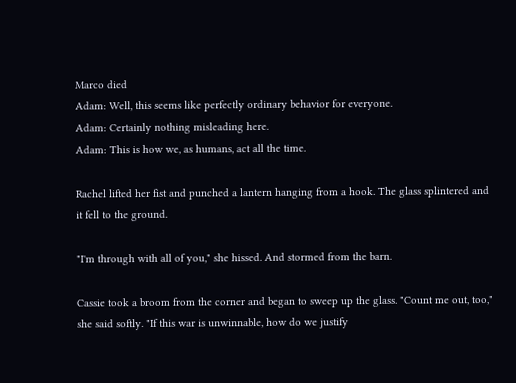Marco died
Adam: Well, this seems like perfectly ordinary behavior for everyone.
Adam: Certainly nothing misleading here.
Adam: This is how we, as humans, act all the time.

Rachel lifted her fist and punched a lantern hanging from a hook. The glass splintered and it fell to the ground.

"I'm through with all of you," she hissed. And stormed from the barn.

Cassie took a broom from the corner and began to sweep up the glass. "Count me out, too," she said softly. "If this war is unwinnable, how do we justify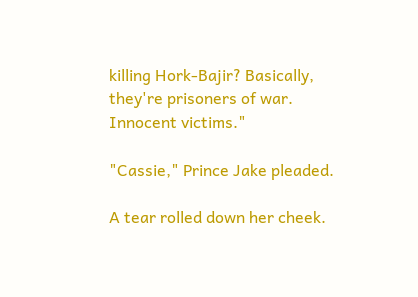killing Hork-Bajir? Basically, they're prisoners of war. Innocent victims."

"Cassie," Prince Jake pleaded.

A tear rolled down her cheek.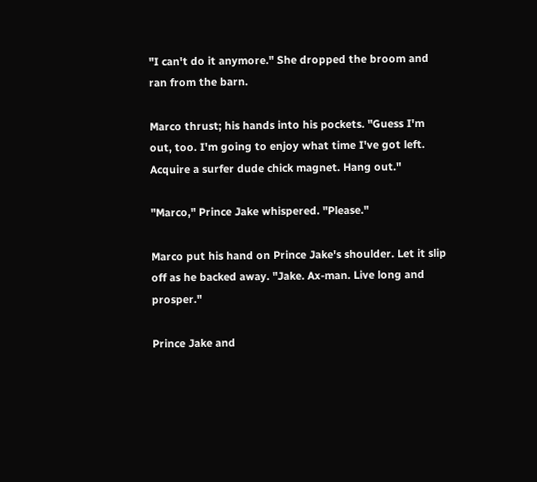"I can't do it anymore." She dropped the broom and ran from the barn.

Marco thrust; his hands into his pockets. "Guess I'm out, too. I'm going to enjoy what time I've got left. Acquire a surfer dude chick magnet. Hang out."

"Marco," Prince Jake whispered. "Please."

Marco put his hand on Prince Jake's shoulder. Let it slip off as he backed away. "Jake. Ax-man. Live long and prosper."

Prince Jake and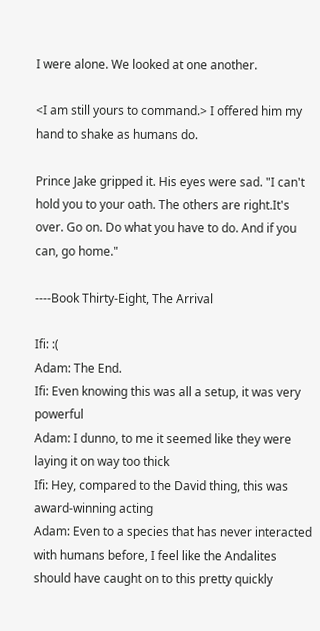I were alone. We looked at one another.

<I am still yours to command.> I offered him my hand to shake as humans do.

Prince Jake gripped it. His eyes were sad. "I can't hold you to your oath. The others are right.It's over. Go on. Do what you have to do. And if you can, go home."

----Book Thirty-Eight, The Arrival

Ifi: :(
Adam: The End.
Ifi: Even knowing this was all a setup, it was very powerful
Adam: I dunno, to me it seemed like they were laying it on way too thick
Ifi: Hey, compared to the David thing, this was award-winning acting
Adam: Even to a species that has never interacted with humans before, I feel like the Andalites should have caught on to this pretty quickly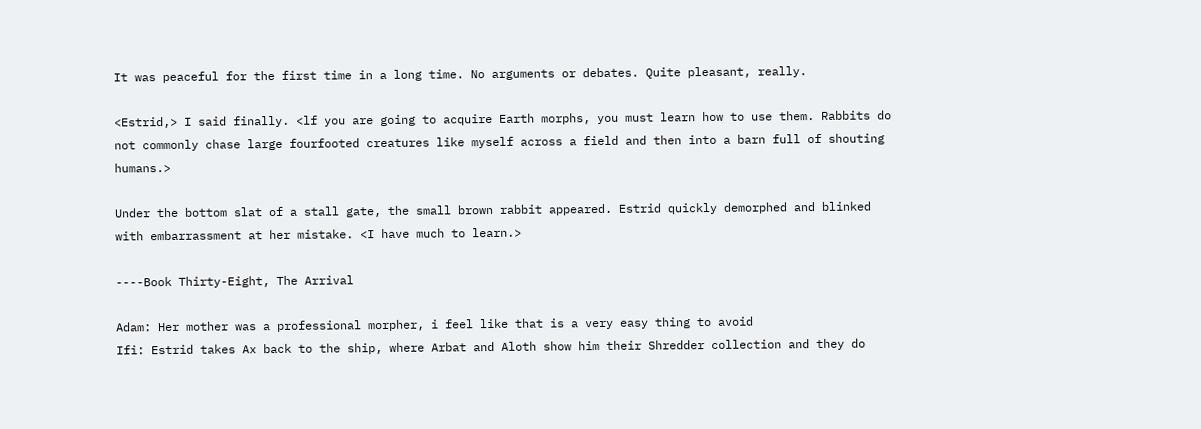It was peaceful for the first time in a long time. No arguments or debates. Quite pleasant, really.

<Estrid,> I said finally. <lf you are going to acquire Earth morphs, you must learn how to use them. Rabbits do not commonly chase large fourfooted creatures like myself across a field and then into a barn full of shouting humans.>

Under the bottom slat of a stall gate, the small brown rabbit appeared. Estrid quickly demorphed and blinked with embarrassment at her mistake. <I have much to learn.>

----Book Thirty-Eight, The Arrival

Adam: Her mother was a professional morpher, i feel like that is a very easy thing to avoid
Ifi: Estrid takes Ax back to the ship, where Arbat and Aloth show him their Shredder collection and they do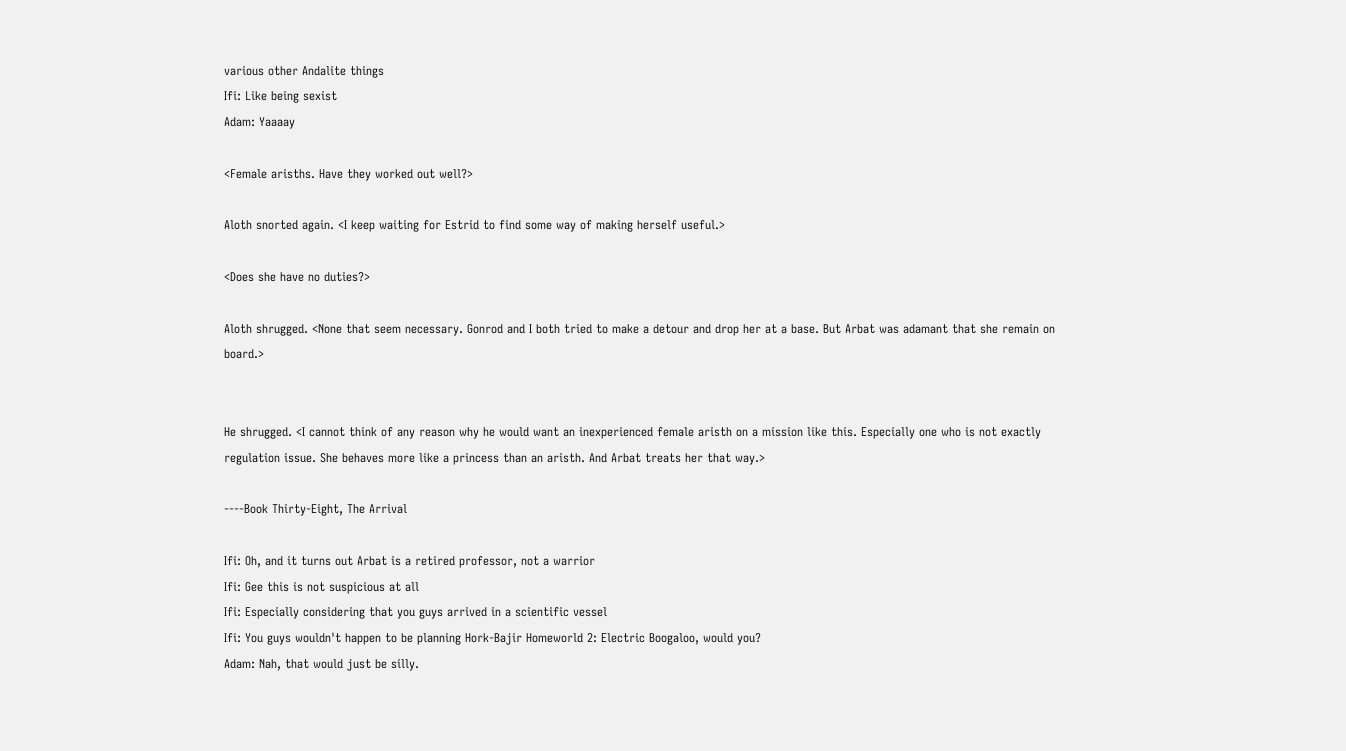various other Andalite things
Ifi: Like being sexist
Adam: Yaaaay

<Female arisths. Have they worked out well?>

Aloth snorted again. <I keep waiting for Estrid to find some way of making herself useful.>

<Does she have no duties?>

Aloth shrugged. <None that seem necessary. Gonrod and I both tried to make a detour and drop her at a base. But Arbat was adamant that she remain on board.>


He shrugged. <I cannot think of any reason why he would want an inexperienced female aristh on a mission like this. Especially one who is not exactly regulation issue. She behaves more like a princess than an aristh. And Arbat treats her that way.>

----Book Thirty-Eight, The Arrival

Ifi: Oh, and it turns out Arbat is a retired professor, not a warrior
Ifi: Gee this is not suspicious at all
Ifi: Especially considering that you guys arrived in a scientific vessel
Ifi: You guys wouldn't happen to be planning Hork-Bajir Homeworld 2: Electric Boogaloo, would you?
Adam: Nah, that would just be silly.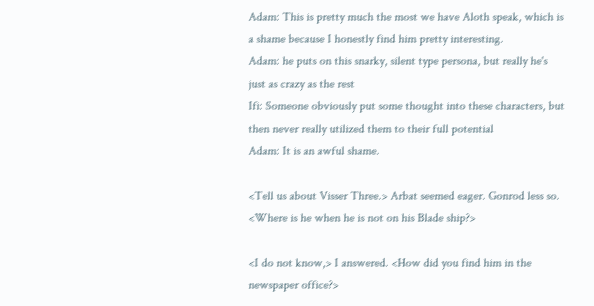Adam: This is pretty much the most we have Aloth speak, which is a shame because I honestly find him pretty interesting.
Adam: he puts on this snarky, silent type persona, but really he's just as crazy as the rest
Ifi: Someone obviously put some thought into these characters, but then never really utilized them to their full potential
Adam: It is an awful shame.

<Tell us about Visser Three.> Arbat seemed eager. Gonrod less so. <Where is he when he is not on his Blade ship?>

<I do not know,> I answered. <How did you find him in the newspaper office?>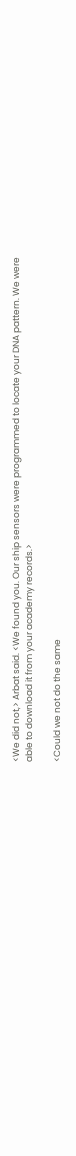<We did not,> Arbat said. <We found you. Our ship sensors were programmed to locate your DNA pattern. We were able to download it from your academy records.>

<Could we not do the same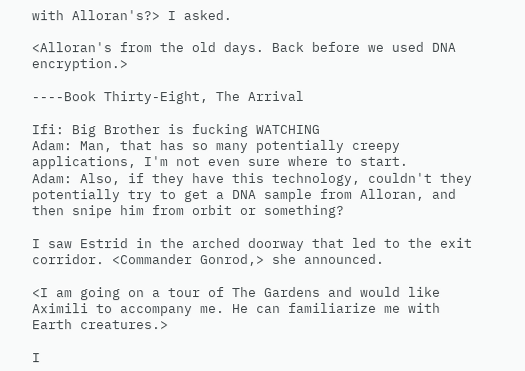with Alloran's?> I asked.

<Alloran's from the old days. Back before we used DNA encryption.>

----Book Thirty-Eight, The Arrival

Ifi: Big Brother is fucking WATCHING
Adam: Man, that has so many potentially creepy applications, I'm not even sure where to start.
Adam: Also, if they have this technology, couldn't they potentially try to get a DNA sample from Alloran, and then snipe him from orbit or something?

I saw Estrid in the arched doorway that led to the exit corridor. <Commander Gonrod,> she announced.

<I am going on a tour of The Gardens and would like Aximili to accompany me. He can familiarize me with Earth creatures.>

I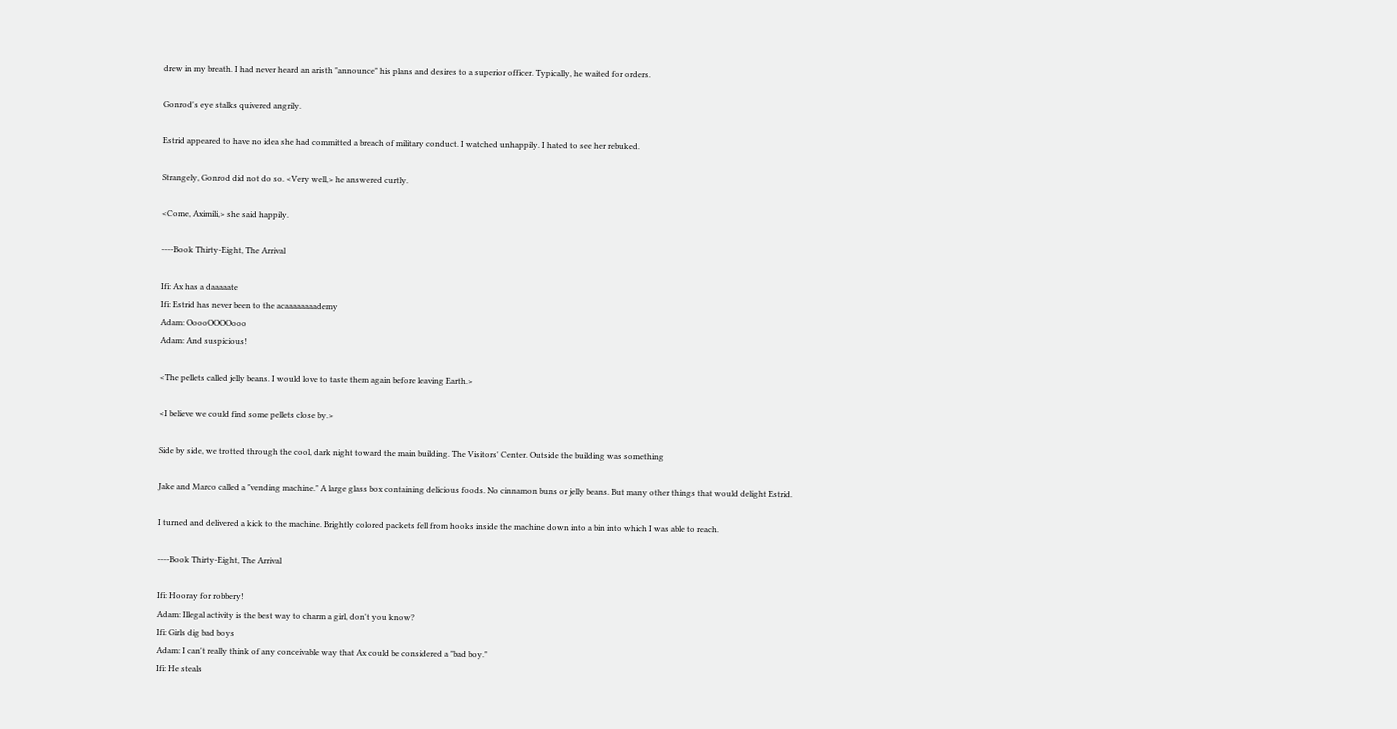drew in my breath. I had never heard an aristh "announce" his plans and desires to a superior officer. Typically, he waited for orders.

Gonrod's eye stalks quivered angrily.

Estrid appeared to have no idea she had committed a breach of military conduct. I watched unhappily. I hated to see her rebuked.

Strangely, Gonrod did not do so. <Very well,> he answered curtly.

<Come, Aximili,> she said happily.

----Book Thirty-Eight, The Arrival

Ifi: Ax has a daaaaate
Ifi: Estrid has never been to the acaaaaaaaademy
Adam: OoooOOOOooo
Adam: And suspicious!

<The pellets called jelly beans. I would love to taste them again before leaving Earth.>

<I believe we could find some pellets close by.>

Side by side, we trotted through the cool, dark night toward the main building. The Visitors' Center. Outside the building was something

Jake and Marco called a "vending machine." A large glass box containing delicious foods. No cinnamon buns or jelly beans. But many other things that would delight Estrid.

I turned and delivered a kick to the machine. Brightly colored packets fell from hooks inside the machine down into a bin into which I was able to reach.

----Book Thirty-Eight, The Arrival

Ifi: Hooray for robbery!
Adam: Illegal activity is the best way to charm a girl, don't you know?
Ifi: Girls dig bad boys
Adam: I can't really think of any conceivable way that Ax could be considered a "bad boy."
Ifi: He steals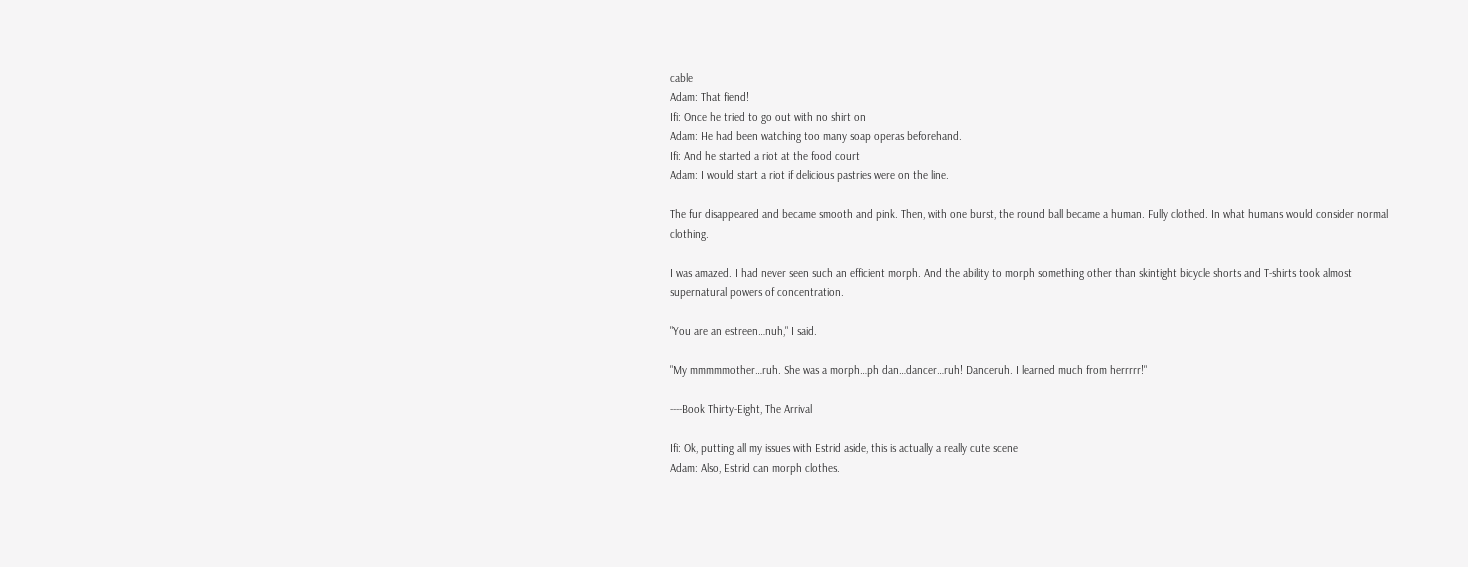cable
Adam: That fiend!
Ifi: Once he tried to go out with no shirt on
Adam: He had been watching too many soap operas beforehand.
Ifi: And he started a riot at the food court
Adam: I would start a riot if delicious pastries were on the line.

The fur disappeared and became smooth and pink. Then, with one burst, the round ball became a human. Fully clothed. In what humans would consider normal clothing.

I was amazed. I had never seen such an efficient morph. And the ability to morph something other than skintight bicycle shorts and T-shirts took almost supernatural powers of concentration.

"You are an estreen…nuh," I said.

"My mmmmmother…ruh. She was a morph…ph dan…dancer…ruh! Danceruh. I learned much from herrrrr!"

----Book Thirty-Eight, The Arrival

Ifi: Ok, putting all my issues with Estrid aside, this is actually a really cute scene
Adam: Also, Estrid can morph clothes.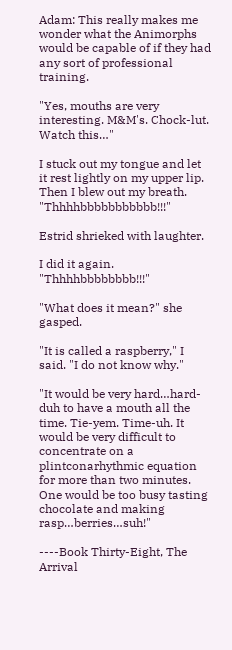Adam: This really makes me wonder what the Animorphs would be capable of if they had any sort of professional training.

"Yes, mouths are very interesting. M&M's. Chock-lut. Watch this…"

I stuck out my tongue and let it rest lightly on my upper lip. Then I blew out my breath. "Thhhhbbbbbbbbbbb!!!"

Estrid shrieked with laughter.

I did it again. "Thhhhbbbbbbbb!!!"

"What does it mean?" she gasped.

"It is called a raspberry," I said. "I do not know why."

"It would be very hard…hard-duh to have a mouth all the time. Tie-yem. Time-uh. It would be very difficult to concentrate on a plintconarhythmic equation for more than two minutes. One would be too busy tasting chocolate and making rasp…berries…suh!"

----Book Thirty-Eight, The Arrival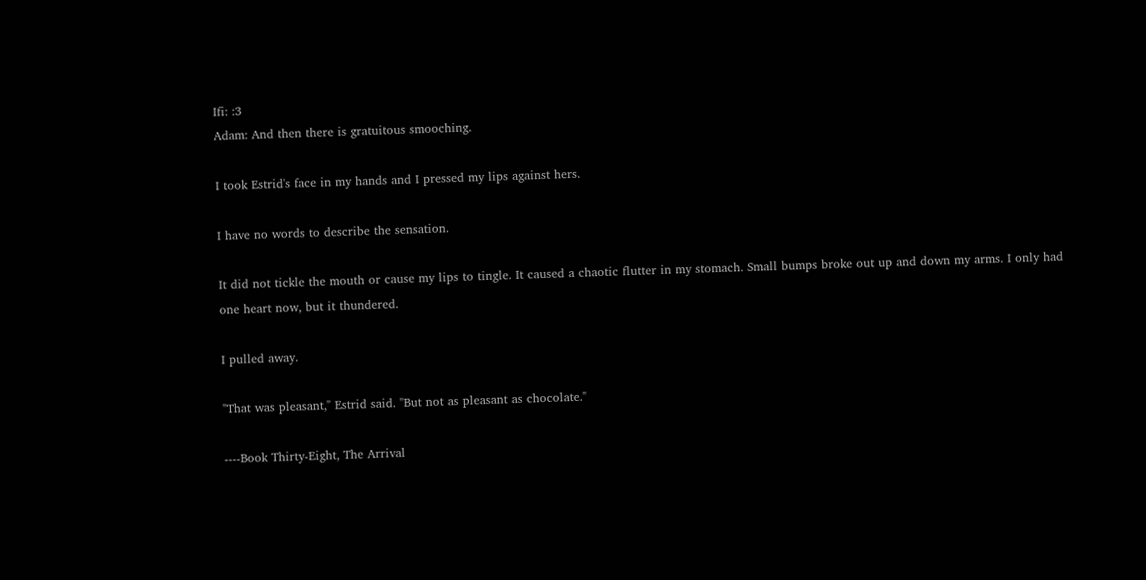Ifi: :3
Adam: And then there is gratuitous smooching.

I took Estrid's face in my hands and I pressed my lips against hers.

I have no words to describe the sensation.

It did not tickle the mouth or cause my lips to tingle. It caused a chaotic flutter in my stomach. Small bumps broke out up and down my arms. I only had one heart now, but it thundered.

I pulled away.

"That was pleasant," Estrid said. "But not as pleasant as chocolate."

----Book Thirty-Eight, The Arrival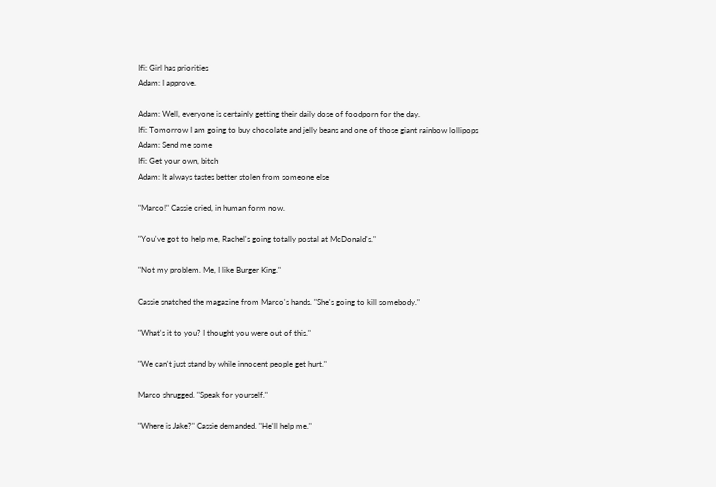Ifi: Girl has priorities
Adam: I approve.

Adam: Well, everyone is certainly getting their daily dose of foodporn for the day.
Ifi: Tomorrow I am going to buy chocolate and jelly beans and one of those giant rainbow lollipops
Adam: Send me some
Ifi: Get your own, bitch
Adam: It always tastes better stolen from someone else

"Marco!" Cassie cried, in human form now.

"You've got to help me, Rachel's going totally postal at McDonald's."

"Not my problem. Me, I like Burger King."

Cassie snatched the magazine from Marco's hands. "She's going to kill somebody."

"What's it to you? I thought you were out of this."

"We can't just stand by while innocent people get hurt."

Marco shrugged. "Speak for yourself."

"Where is Jake?" Cassie demanded. "He'll help me."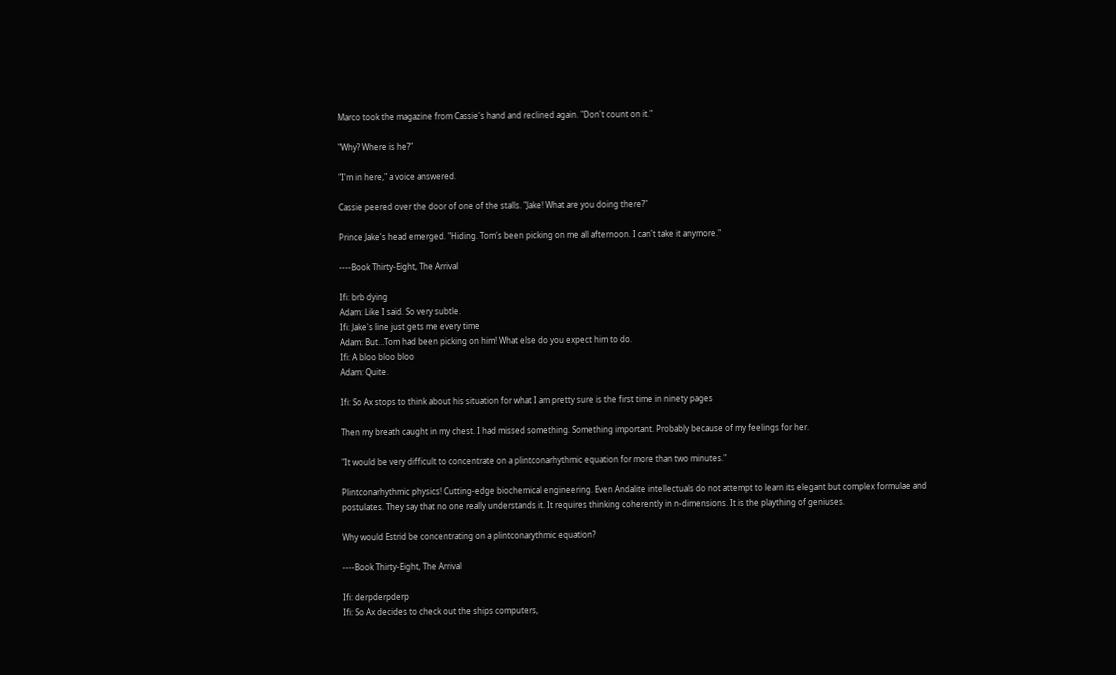Marco took the magazine from Cassie's hand and reclined again. "Don't count on it."

"Why? Where is he?"

"I'm in here," a voice answered.

Cassie peered over the door of one of the stalls. "Jake! What are you doing there?"

Prince Jake's head emerged. "Hiding. Tom's been picking on me all afternoon. I can't take it anymore."

----Book Thirty-Eight, The Arrival

Ifi: brb dying
Adam: Like I said. So very subtle.
Ifi: Jake's line just gets me every time
Adam: But…Tom had been picking on him! What else do you expect him to do.
Ifi: A bloo bloo bloo
Adam: Quite.

Ifi: So Ax stops to think about his situation for what I am pretty sure is the first time in ninety pages

Then my breath caught in my chest. I had missed something. Something important. Probably because of my feelings for her.

"It would be very difficult to concentrate on a plintconarhythmic equation for more than two minutes."

Plintconarhythmic physics! Cutting-edge biochemical engineering. Even Andalite intellectuals do not attempt to learn its elegant but complex formulae and postulates. They say that no one really understands it. It requires thinking coherently in n-dimensions. It is the plaything of geniuses.

Why would Estrid be concentrating on a plintconarythmic equation?

----Book Thirty-Eight, The Arrival

Ifi: derpderpderp
Ifi: So Ax decides to check out the ships computers,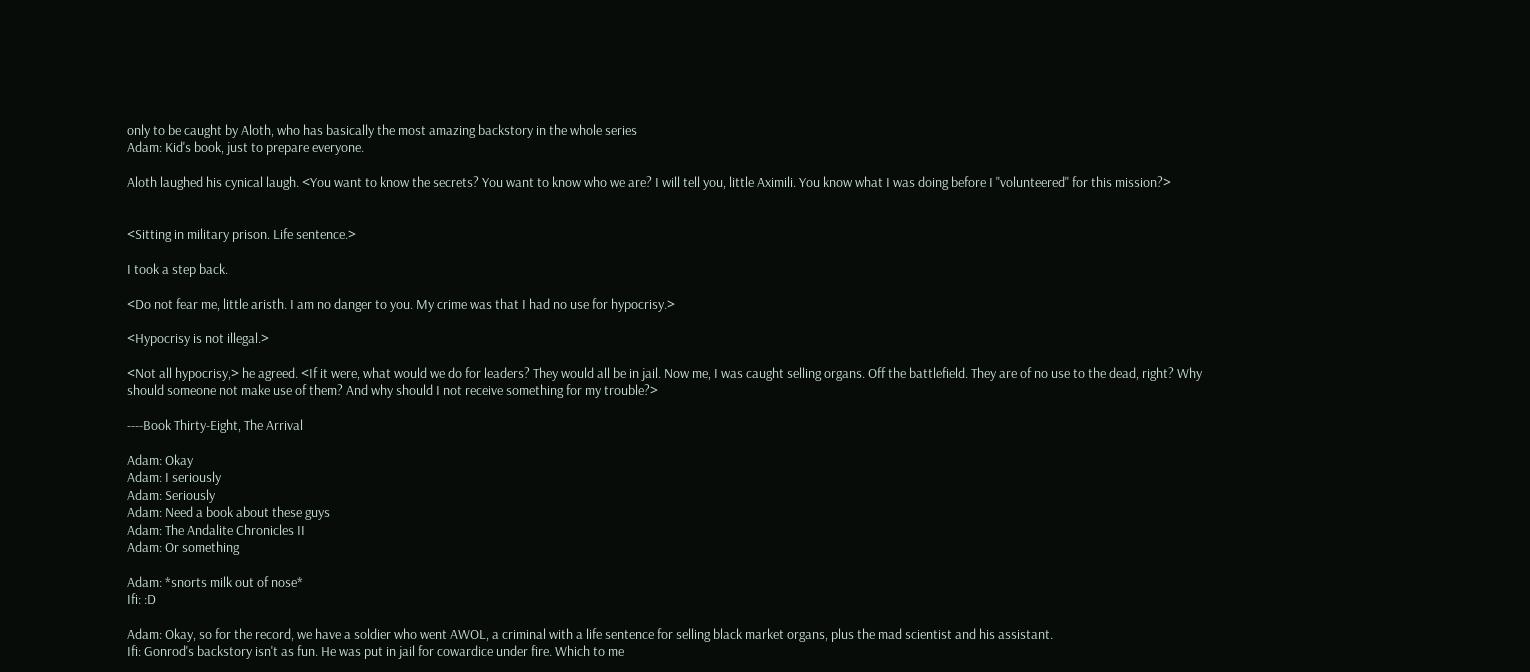only to be caught by Aloth, who has basically the most amazing backstory in the whole series
Adam: Kid's book, just to prepare everyone.

Aloth laughed his cynical laugh. <You want to know the secrets? You want to know who we are? I will tell you, little Aximili. You know what I was doing before I "volunteered" for this mission?>


<Sitting in military prison. Life sentence.>

I took a step back.

<Do not fear me, little aristh. I am no danger to you. My crime was that I had no use for hypocrisy.>

<Hypocrisy is not illegal.>

<Not all hypocrisy,> he agreed. <If it were, what would we do for leaders? They would all be in jail. Now me, I was caught selling organs. Off the battlefield. They are of no use to the dead, right? Why should someone not make use of them? And why should I not receive something for my trouble?>

----Book Thirty-Eight, The Arrival

Adam: Okay
Adam: I seriously
Adam: Seriously
Adam: Need a book about these guys
Adam: The Andalite Chronicles II
Adam: Or something

Adam: *snorts milk out of nose*
Ifi: :D

Adam: Okay, so for the record, we have a soldier who went AWOL, a criminal with a life sentence for selling black market organs, plus the mad scientist and his assistant.
Ifi: Gonrod's backstory isn't as fun. He was put in jail for cowardice under fire. Which to me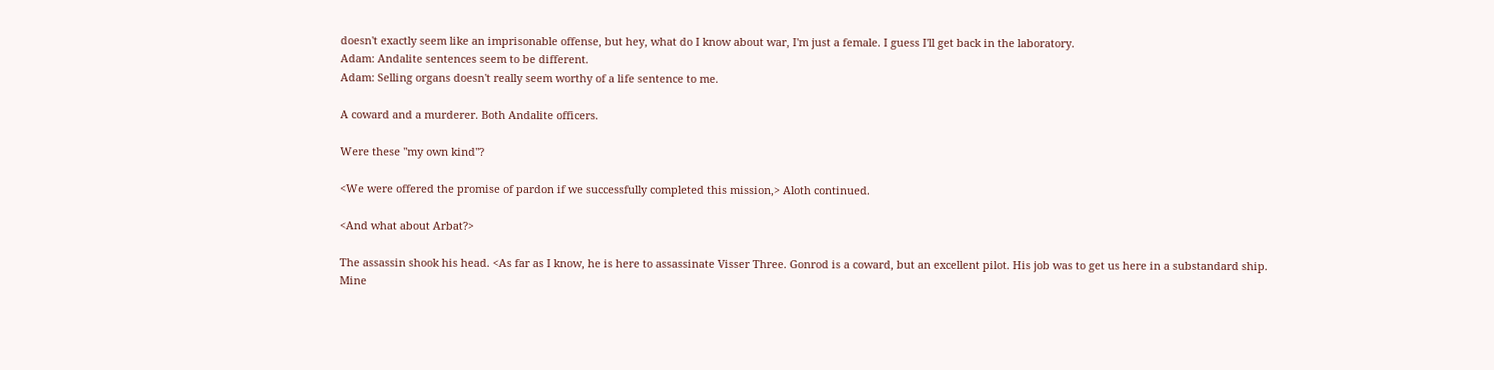doesn't exactly seem like an imprisonable offense, but hey, what do I know about war, I'm just a female. I guess I'll get back in the laboratory.
Adam: Andalite sentences seem to be different.
Adam: Selling organs doesn't really seem worthy of a life sentence to me.

A coward and a murderer. Both Andalite officers.

Were these "my own kind"?

<We were offered the promise of pardon if we successfully completed this mission,> Aloth continued.

<And what about Arbat?>

The assassin shook his head. <As far as I know, he is here to assassinate Visser Three. Gonrod is a coward, but an excellent pilot. His job was to get us here in a substandard ship. Mine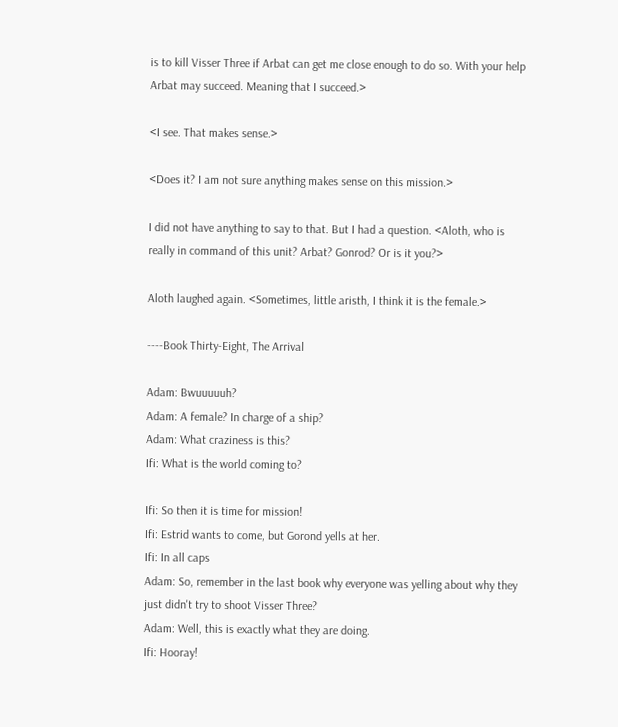is to kill Visser Three if Arbat can get me close enough to do so. With your help Arbat may succeed. Meaning that I succeed.>

<I see. That makes sense.>

<Does it? I am not sure anything makes sense on this mission.>

I did not have anything to say to that. But I had a question. <Aloth, who is really in command of this unit? Arbat? Gonrod? Or is it you?>

Aloth laughed again. <Sometimes, little aristh, I think it is the female.>

----Book Thirty-Eight, The Arrival

Adam: Bwuuuuuh?
Adam: A female? In charge of a ship?
Adam: What craziness is this?
Ifi: What is the world coming to?

Ifi: So then it is time for mission!
Ifi: Estrid wants to come, but Gorond yells at her.
Ifi: In all caps
Adam: So, remember in the last book why everyone was yelling about why they just didn't try to shoot Visser Three?
Adam: Well, this is exactly what they are doing.
Ifi: Hooray!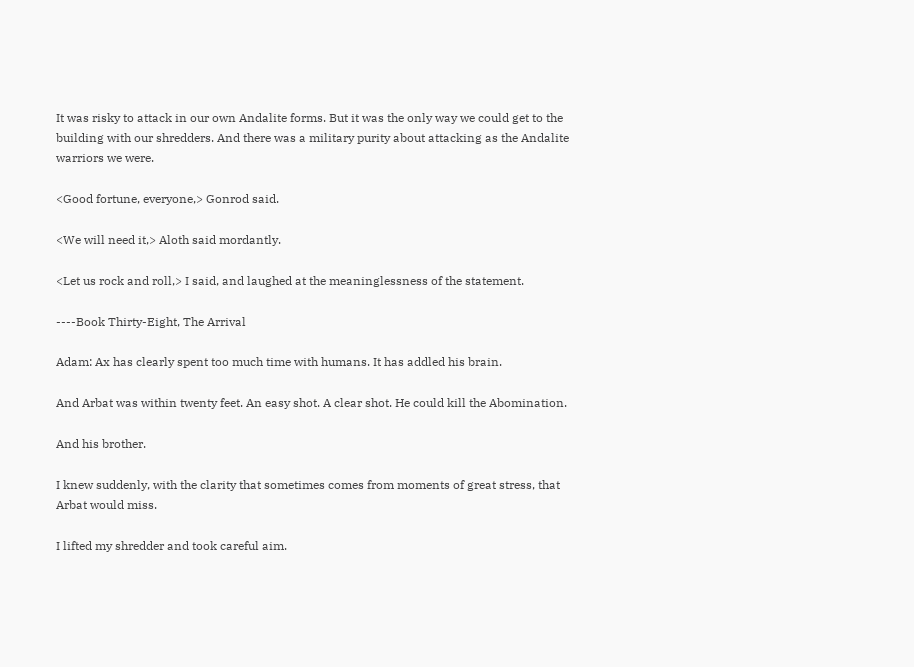It was risky to attack in our own Andalite forms. But it was the only way we could get to the building with our shredders. And there was a military purity about attacking as the Andalite warriors we were.

<Good fortune, everyone,> Gonrod said.

<We will need it,> Aloth said mordantly.

<Let us rock and roll,> I said, and laughed at the meaninglessness of the statement.

----Book Thirty-Eight, The Arrival

Adam: Ax has clearly spent too much time with humans. It has addled his brain.

And Arbat was within twenty feet. An easy shot. A clear shot. He could kill the Abomination.

And his brother.

I knew suddenly, with the clarity that sometimes comes from moments of great stress, that Arbat would miss.

I lifted my shredder and took careful aim.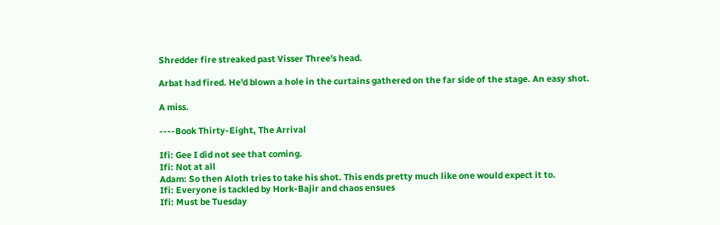Shredder fire streaked past Visser Three's head.

Arbat had fired. He'd blown a hole in the curtains gathered on the far side of the stage. An easy shot.

A miss.

----Book Thirty-Eight, The Arrival

Ifi: Gee I did not see that coming.
Ifi: Not at all
Adam: So then Aloth tries to take his shot. This ends pretty much like one would expect it to.
Ifi: Everyone is tackled by Hork-Bajir and chaos ensues
Ifi: Must be Tuesday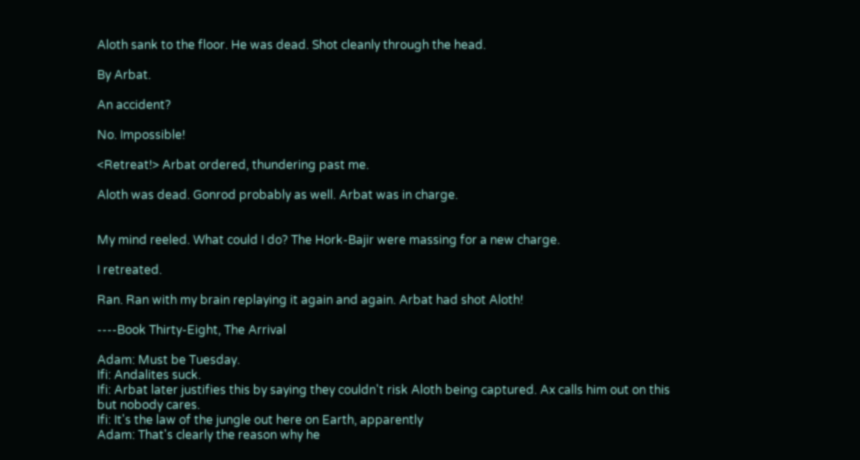Aloth sank to the floor. He was dead. Shot cleanly through the head.

By Arbat.

An accident?

No. Impossible!

<Retreat!> Arbat ordered, thundering past me.

Aloth was dead. Gonrod probably as well. Arbat was in charge.


My mind reeled. What could I do? The Hork-Bajir were massing for a new charge.

I retreated.

Ran. Ran with my brain replaying it again and again. Arbat had shot Aloth!

----Book Thirty-Eight, The Arrival

Adam: Must be Tuesday.
Ifi: Andalites suck.
Ifi: Arbat later justifies this by saying they couldn't risk Aloth being captured. Ax calls him out on this but nobody cares.
Ifi: It's the law of the jungle out here on Earth, apparently
Adam: That's clearly the reason why he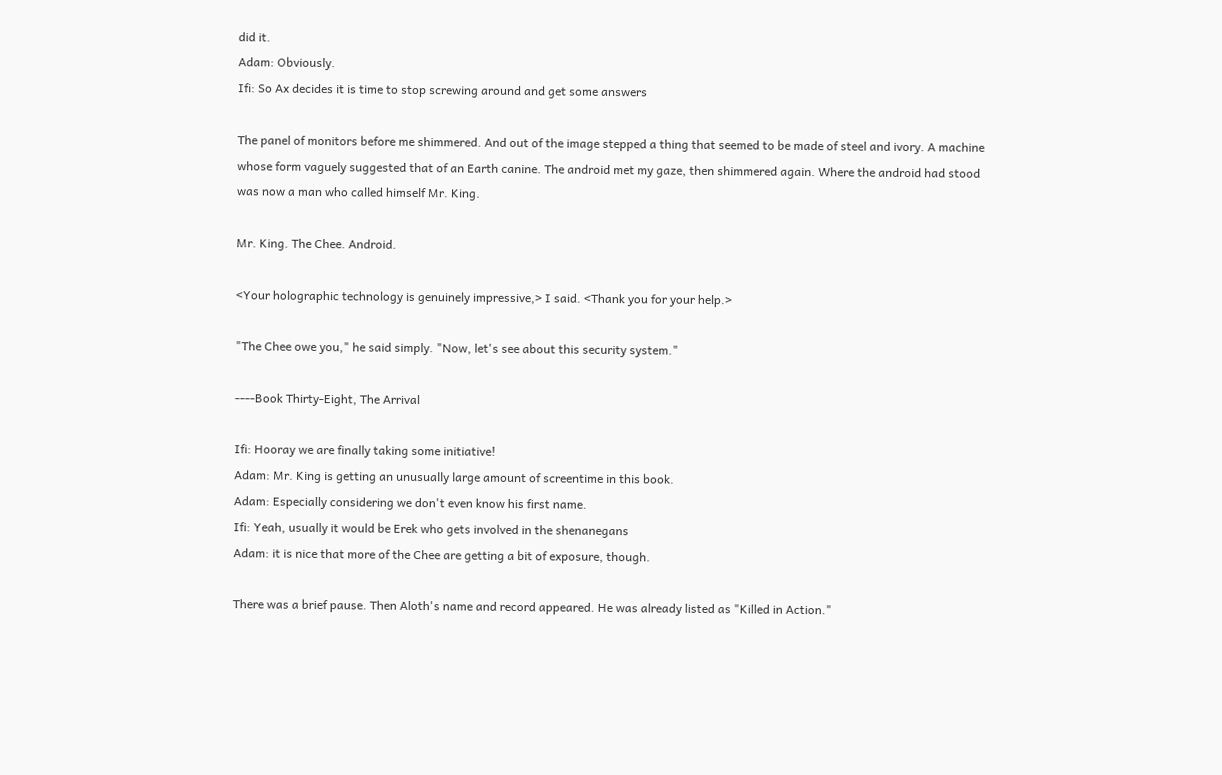did it.
Adam: Obviously.
Ifi: So Ax decides it is time to stop screwing around and get some answers

The panel of monitors before me shimmered. And out of the image stepped a thing that seemed to be made of steel and ivory. A machine whose form vaguely suggested that of an Earth canine. The android met my gaze, then shimmered again. Where the android had stood was now a man who called himself Mr. King.

Mr. King. The Chee. Android.

<Your holographic technology is genuinely impressive,> I said. <Thank you for your help.>

"The Chee owe you," he said simply. "Now, let's see about this security system."

----Book Thirty-Eight, The Arrival

Ifi: Hooray we are finally taking some initiative!
Adam: Mr. King is getting an unusually large amount of screentime in this book.
Adam: Especially considering we don't even know his first name.
Ifi: Yeah, usually it would be Erek who gets involved in the shenanegans
Adam: it is nice that more of the Chee are getting a bit of exposure, though.

There was a brief pause. Then Aloth's name and record appeared. He was already listed as "Killed in Action."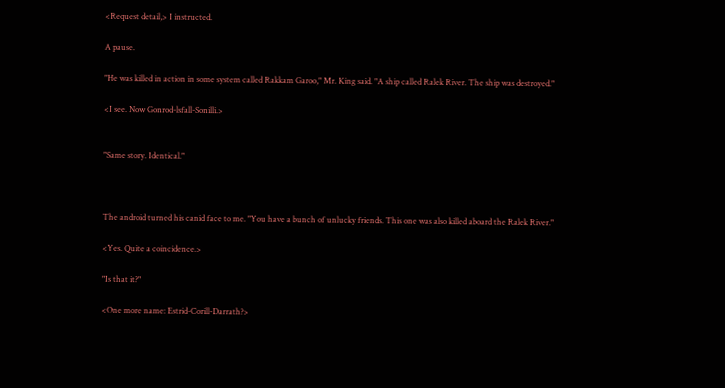<Request detail,> I instructed.

A pause.

"He was killed in action in some system called Rakkam Garoo," Mr. King said. "A ship called Ralek River. The ship was destroyed."

<I see. Now Gonrod-lsfall-Sonilli.>


"Same story. Identical."



The android turned his canid face to me. "You have a bunch of unlucky friends. This one was also killed aboard the Ralek River."

<Yes. Quite a coincidence.>

"Is that it?"

<One more name: Estrid-Corill-Darrath?>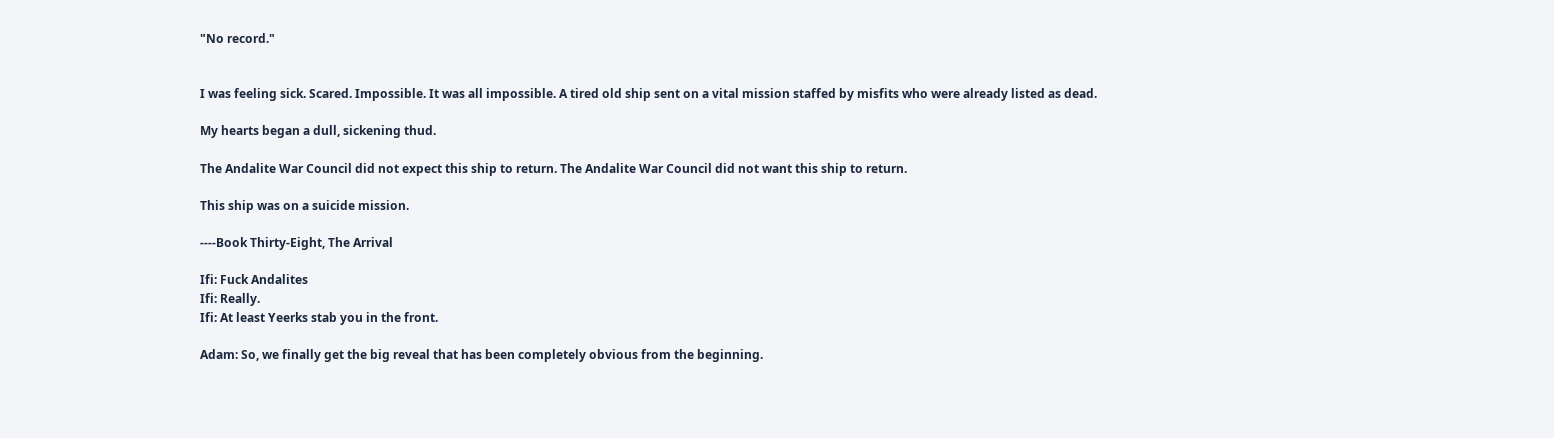"No record."


I was feeling sick. Scared. Impossible. It was all impossible. A tired old ship sent on a vital mission staffed by misfits who were already listed as dead.

My hearts began a dull, sickening thud.

The Andalite War Council did not expect this ship to return. The Andalite War Council did not want this ship to return.

This ship was on a suicide mission.

----Book Thirty-Eight, The Arrival

Ifi: Fuck Andalites
Ifi: Really.
Ifi: At least Yeerks stab you in the front.

Adam: So, we finally get the big reveal that has been completely obvious from the beginning.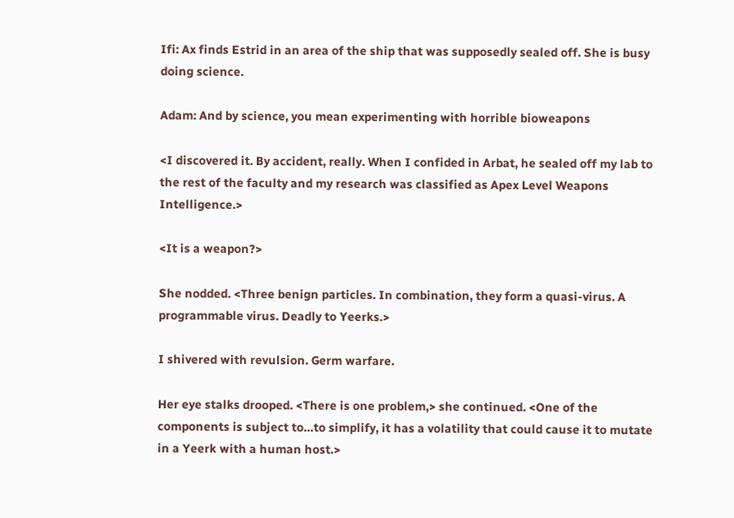Ifi: Ax finds Estrid in an area of the ship that was supposedly sealed off. She is busy doing science.

Adam: And by science, you mean experimenting with horrible bioweapons

<I discovered it. By accident, really. When I confided in Arbat, he sealed off my lab to the rest of the faculty and my research was classified as Apex Level Weapons Intelligence.>

<It is a weapon?>

She nodded. <Three benign particles. In combination, they form a quasi-virus. A programmable virus. Deadly to Yeerks.>

I shivered with revulsion. Germ warfare.

Her eye stalks drooped. <There is one problem,> she continued. <One of the components is subject to…to simplify, it has a volatility that could cause it to mutate in a Yeerk with a human host.>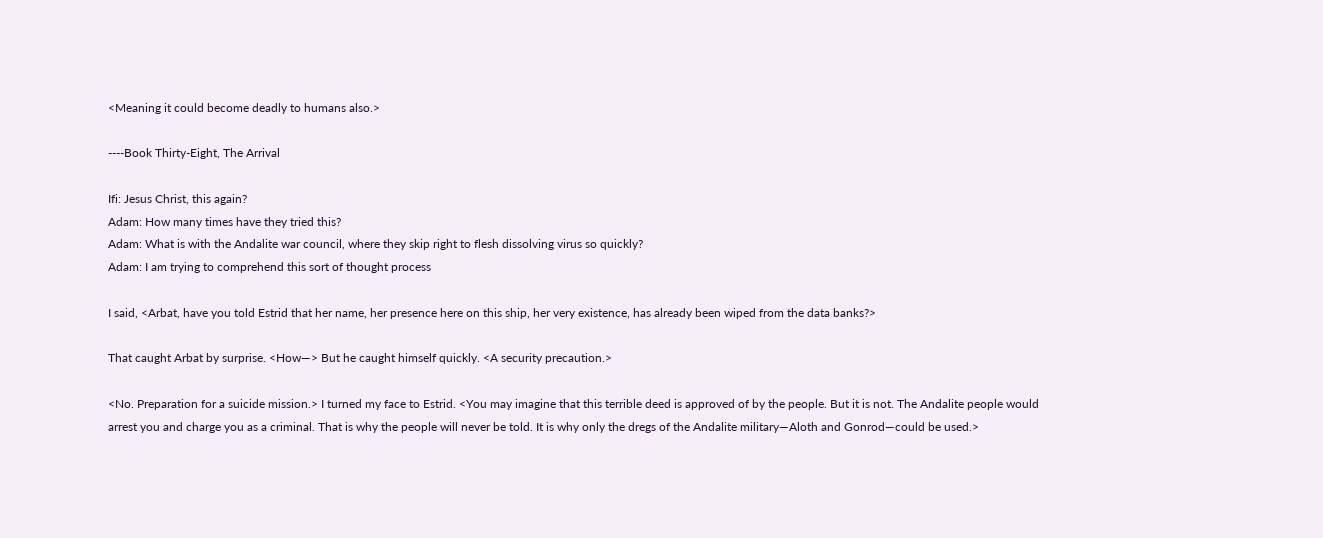<Meaning it could become deadly to humans also.>

----Book Thirty-Eight, The Arrival

Ifi: Jesus Christ, this again?
Adam: How many times have they tried this?
Adam: What is with the Andalite war council, where they skip right to flesh dissolving virus so quickly?
Adam: I am trying to comprehend this sort of thought process

I said, <Arbat, have you told Estrid that her name, her presence here on this ship, her very existence, has already been wiped from the data banks?>

That caught Arbat by surprise. <How—> But he caught himself quickly. <A security precaution.>

<No. Preparation for a suicide mission.> I turned my face to Estrid. <You may imagine that this terrible deed is approved of by the people. But it is not. The Andalite people would arrest you and charge you as a criminal. That is why the people will never be told. It is why only the dregs of the Andalite military—Aloth and Gonrod—could be used.>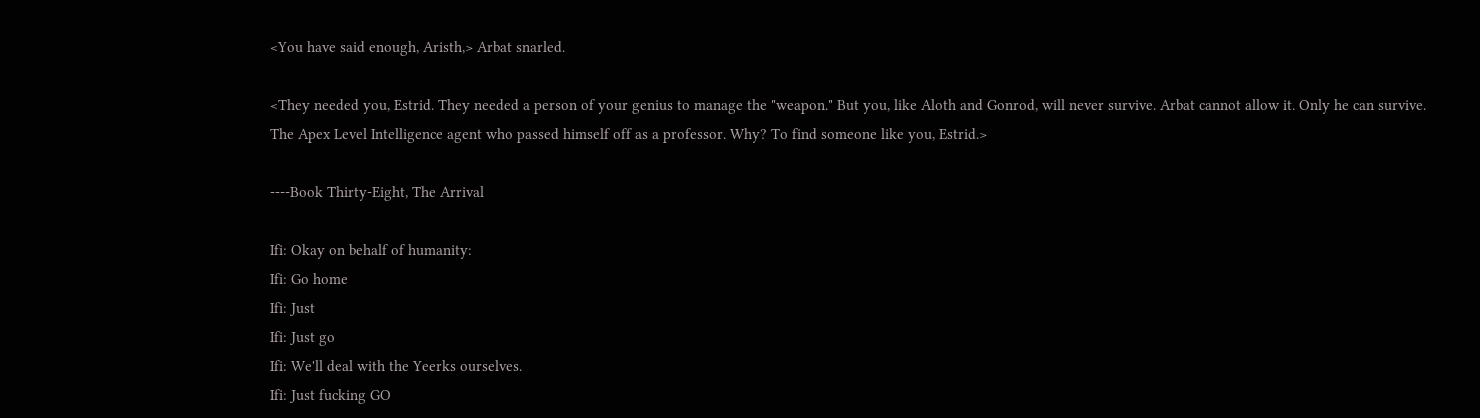<You have said enough, Aristh,> Arbat snarled.

<They needed you, Estrid. They needed a person of your genius to manage the "weapon." But you, like Aloth and Gonrod, will never survive. Arbat cannot allow it. Only he can survive. The Apex Level Intelligence agent who passed himself off as a professor. Why? To find someone like you, Estrid.>

----Book Thirty-Eight, The Arrival

Ifi: Okay on behalf of humanity:
Ifi: Go home
Ifi: Just
Ifi: Just go
Ifi: We'll deal with the Yeerks ourselves.
Ifi: Just fucking GO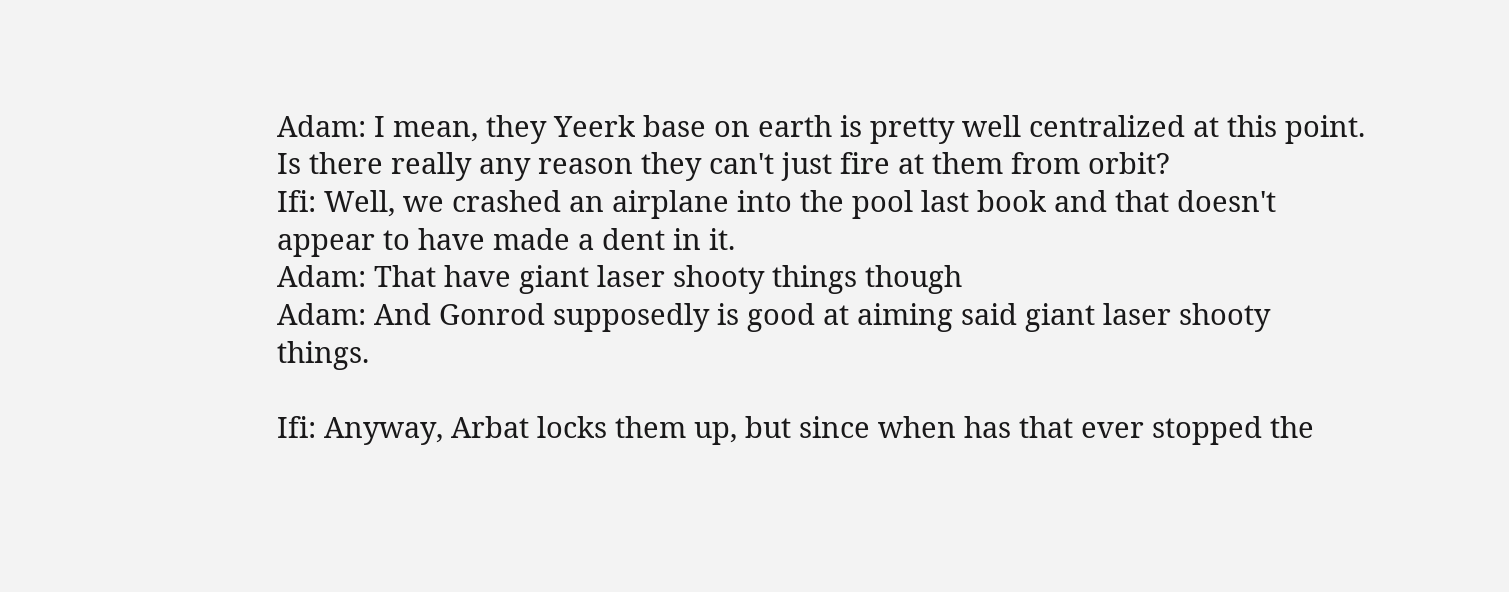Adam: I mean, they Yeerk base on earth is pretty well centralized at this point. Is there really any reason they can't just fire at them from orbit?
Ifi: Well, we crashed an airplane into the pool last book and that doesn't appear to have made a dent in it.
Adam: That have giant laser shooty things though
Adam: And Gonrod supposedly is good at aiming said giant laser shooty things.

Ifi: Anyway, Arbat locks them up, but since when has that ever stopped the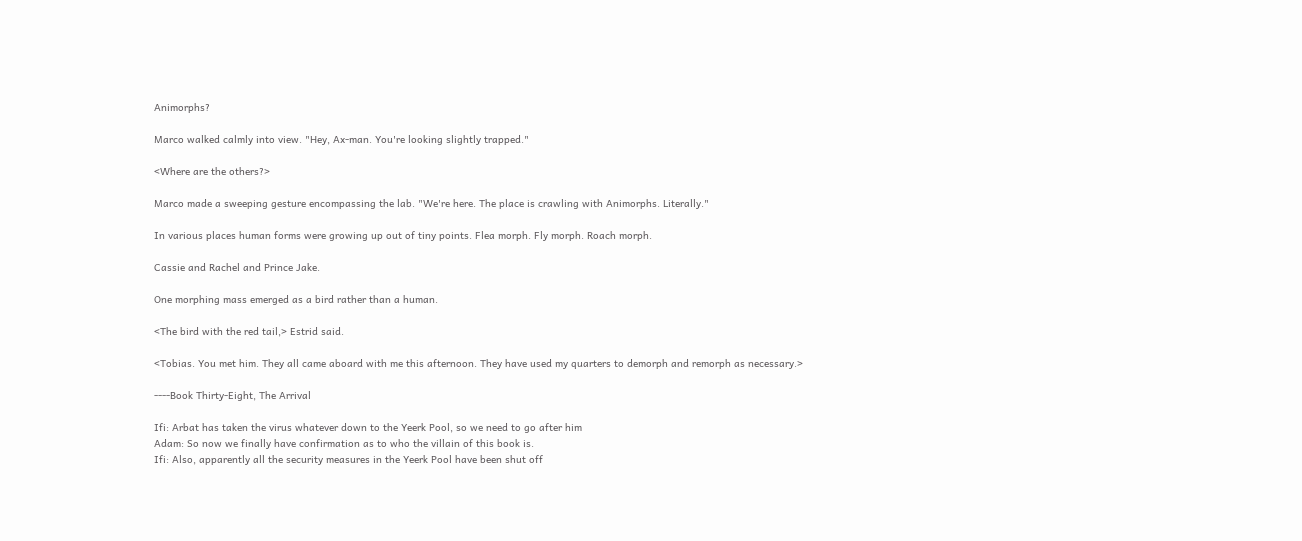Animorphs?

Marco walked calmly into view. "Hey, Ax-man. You're looking slightly trapped."

<Where are the others?>

Marco made a sweeping gesture encompassing the lab. "We're here. The place is crawling with Animorphs. Literally."

In various places human forms were growing up out of tiny points. Flea morph. Fly morph. Roach morph.

Cassie and Rachel and Prince Jake.

One morphing mass emerged as a bird rather than a human.

<The bird with the red tail,> Estrid said.

<Tobias. You met him. They all came aboard with me this afternoon. They have used my quarters to demorph and remorph as necessary.>

----Book Thirty-Eight, The Arrival

Ifi: Arbat has taken the virus whatever down to the Yeerk Pool, so we need to go after him
Adam: So now we finally have confirmation as to who the villain of this book is.
Ifi: Also, apparently all the security measures in the Yeerk Pool have been shut off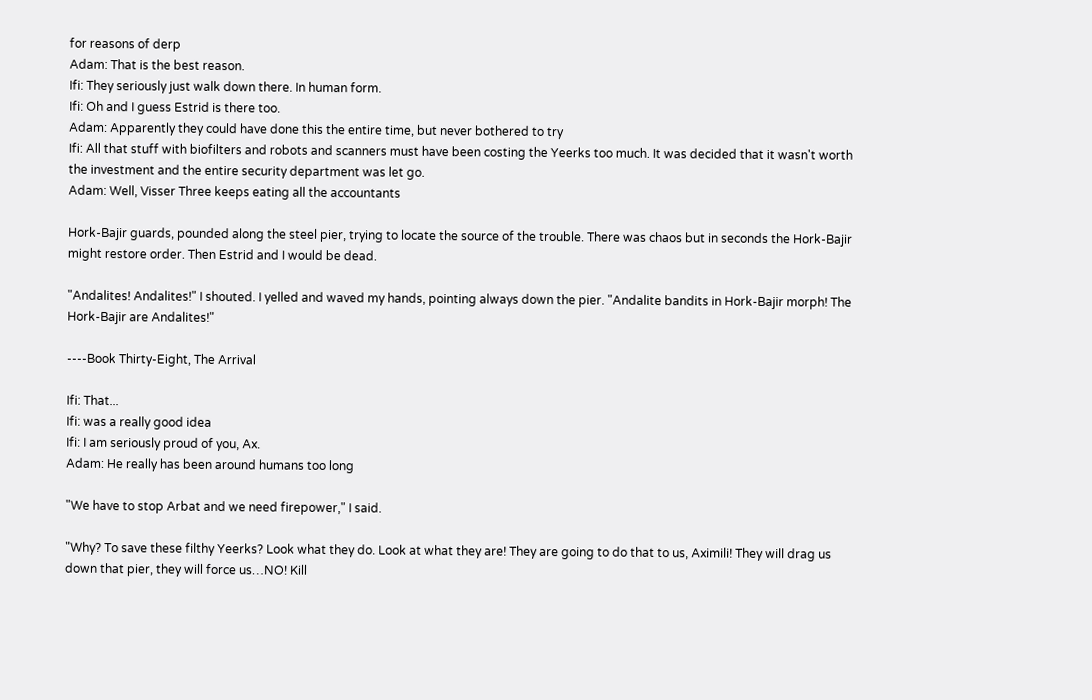for reasons of derp
Adam: That is the best reason.
Ifi: They seriously just walk down there. In human form.
Ifi: Oh and I guess Estrid is there too.
Adam: Apparently they could have done this the entire time, but never bothered to try
Ifi: All that stuff with biofilters and robots and scanners must have been costing the Yeerks too much. It was decided that it wasn't worth the investment and the entire security department was let go.
Adam: Well, Visser Three keeps eating all the accountants

Hork-Bajir guards, pounded along the steel pier, trying to locate the source of the trouble. There was chaos but in seconds the Hork-Bajir might restore order. Then Estrid and I would be dead.

"Andalites! Andalites!" I shouted. I yelled and waved my hands, pointing always down the pier. "Andalite bandits in Hork-Bajir morph! The Hork-Bajir are Andalites!"

----Book Thirty-Eight, The Arrival

Ifi: That...
Ifi: was a really good idea
Ifi: I am seriously proud of you, Ax.
Adam: He really has been around humans too long

"We have to stop Arbat and we need firepower," I said.

"Why? To save these filthy Yeerks? Look what they do. Look at what they are! They are going to do that to us, Aximili! They will drag us down that pier, they will force us…NO! Kill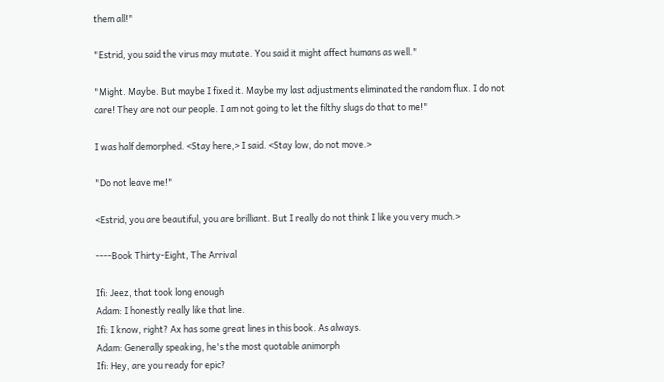them all!"

"Estrid, you said the virus may mutate. You said it might affect humans as well."

"Might. Maybe. But maybe I fixed it. Maybe my last adjustments eliminated the random flux. I do not care! They are not our people. I am not going to let the filthy slugs do that to me!"

I was half demorphed. <Stay here,> I said. <Stay low, do not move.>

"Do not leave me!"

<Estrid, you are beautiful, you are brilliant. But I really do not think I like you very much.>

----Book Thirty-Eight, The Arrival

Ifi: Jeez, that took long enough
Adam: I honestly really like that line.
Ifi: I know, right? Ax has some great lines in this book. As always.
Adam: Generally speaking, he's the most quotable animorph
Ifi: Hey, are you ready for epic?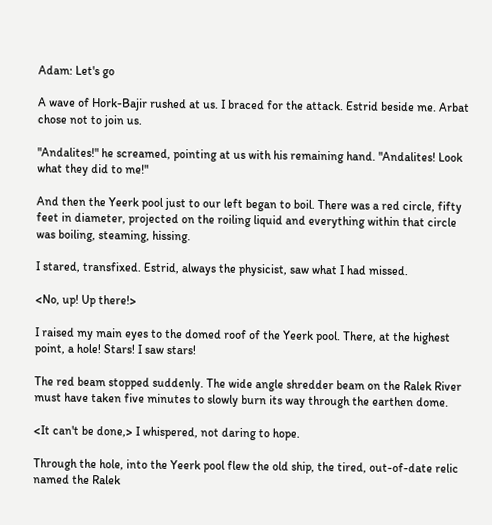Adam: Let's go

A wave of Hork-Bajir rushed at us. I braced for the attack. Estrid beside me. Arbat chose not to join us.

"Andalites!" he screamed, pointing at us with his remaining hand. "Andalites! Look what they did to me!"

And then the Yeerk pool just to our left began to boil. There was a red circle, fifty feet in diameter, projected on the roiling liquid and everything within that circle was boiling, steaming, hissing.

I stared, transfixed. Estrid, always the physicist, saw what I had missed.

<No, up! Up there!>

I raised my main eyes to the domed roof of the Yeerk pool. There, at the highest point, a hole! Stars! I saw stars!

The red beam stopped suddenly. The wide angle shredder beam on the Ralek River must have taken five minutes to slowly burn its way through the earthen dome.

<It can't be done,> I whispered, not daring to hope.

Through the hole, into the Yeerk pool flew the old ship, the tired, out-of-date relic named the Ralek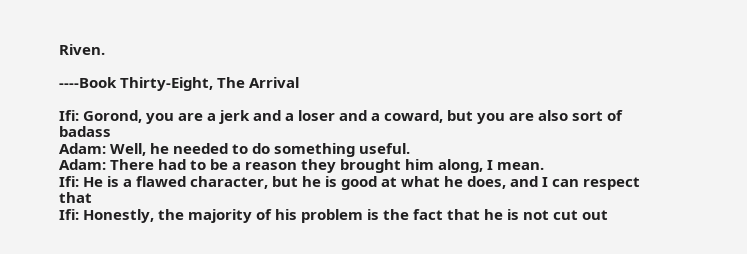Riven.

----Book Thirty-Eight, The Arrival

Ifi: Gorond, you are a jerk and a loser and a coward, but you are also sort of badass
Adam: Well, he needed to do something useful.
Adam: There had to be a reason they brought him along, I mean.
Ifi: He is a flawed character, but he is good at what he does, and I can respect that
Ifi: Honestly, the majority of his problem is the fact that he is not cut out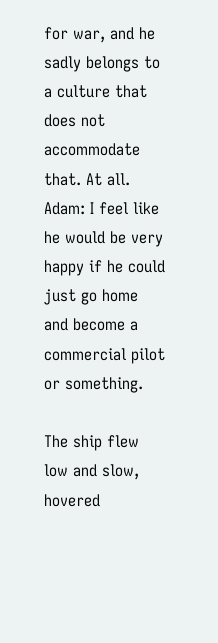for war, and he sadly belongs to a culture that does not accommodate that. At all.
Adam: I feel like he would be very happy if he could just go home and become a commercial pilot or something.

The ship flew low and slow, hovered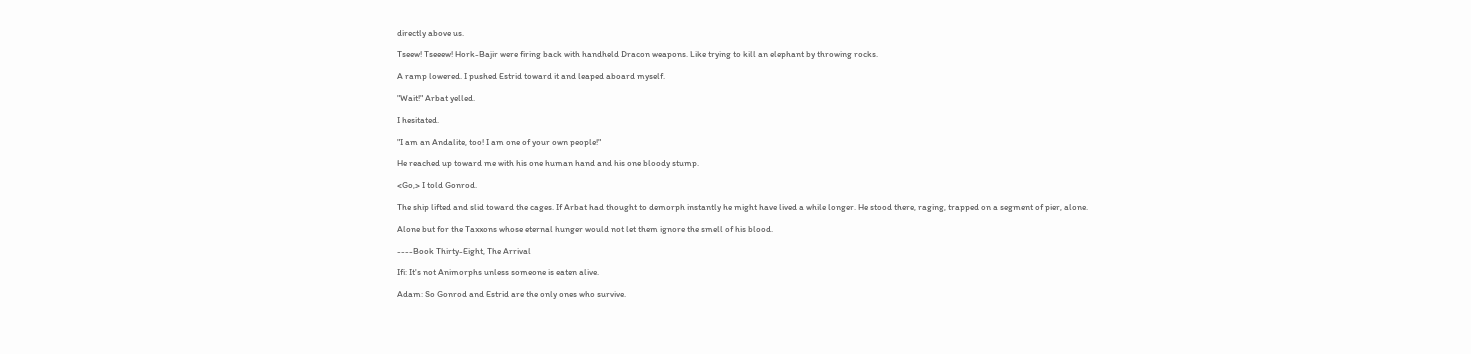directly above us.

Tseew! Tseeew! Hork-Bajir were firing back with handheld Dracon weapons. Like trying to kill an elephant by throwing rocks.

A ramp lowered. I pushed Estrid toward it and leaped aboard myself.

"Wait!" Arbat yelled.

I hesitated.

"I am an Andalite, too! I am one of your own people!"

He reached up toward me with his one human hand and his one bloody stump.

<Go,> I told Gonrod.

The ship lifted and slid toward the cages. If Arbat had thought to demorph instantly he might have lived a while longer. He stood there, raging, trapped on a segment of pier, alone.

Alone but for the Taxxons whose eternal hunger would not let them ignore the smell of his blood.

----Book Thirty-Eight, The Arrival

Ifi: It's not Animorphs unless someone is eaten alive.

Adam: So Gonrod and Estrid are the only ones who survive.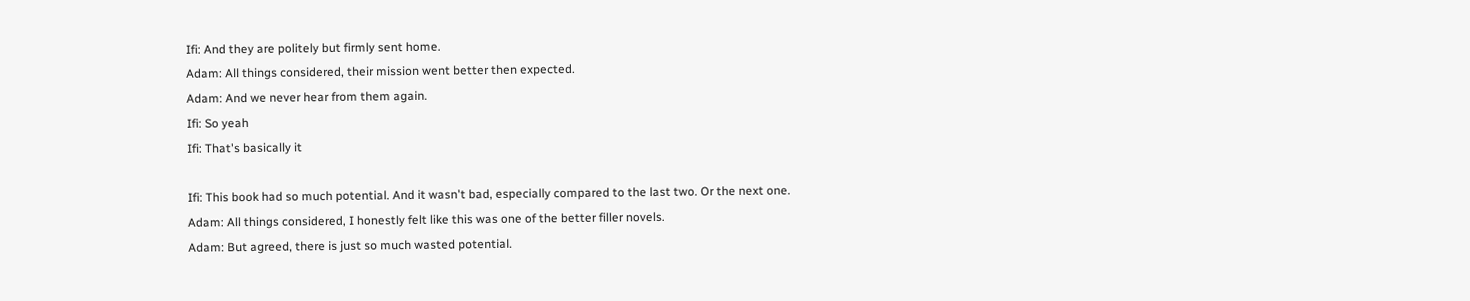Ifi: And they are politely but firmly sent home.
Adam: All things considered, their mission went better then expected.
Adam: And we never hear from them again.
Ifi: So yeah
Ifi: That's basically it

Ifi: This book had so much potential. And it wasn't bad, especially compared to the last two. Or the next one.
Adam: All things considered, I honestly felt like this was one of the better filler novels.
Adam: But agreed, there is just so much wasted potential.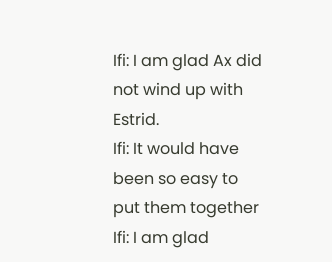Ifi: I am glad Ax did not wind up with Estrid.
Ifi: It would have been so easy to put them together
Ifi: I am glad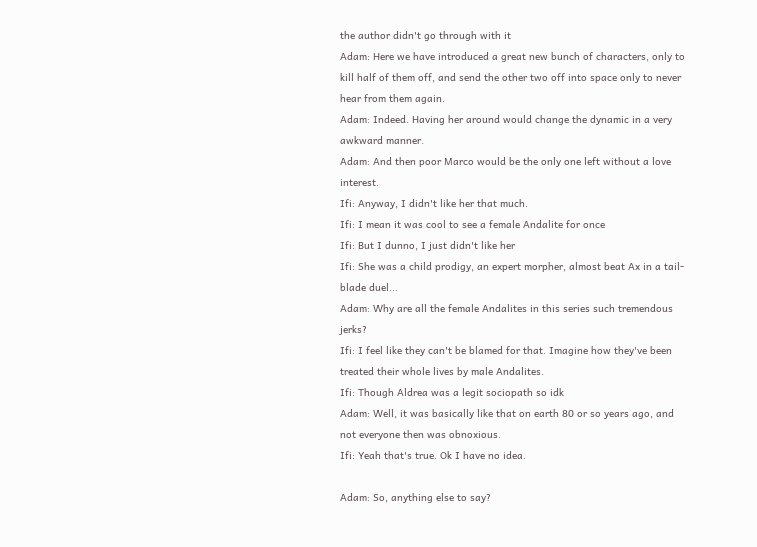the author didn't go through with it
Adam: Here we have introduced a great new bunch of characters, only to kill half of them off, and send the other two off into space only to never hear from them again.
Adam: Indeed. Having her around would change the dynamic in a very awkward manner.
Adam: And then poor Marco would be the only one left without a love interest.
Ifi: Anyway, I didn't like her that much.
Ifi: I mean it was cool to see a female Andalite for once
Ifi: But I dunno, I just didn't like her
Ifi: She was a child prodigy, an expert morpher, almost beat Ax in a tail-blade duel...
Adam: Why are all the female Andalites in this series such tremendous jerks?
Ifi: I feel like they can't be blamed for that. Imagine how they've been treated their whole lives by male Andalites.
Ifi: Though Aldrea was a legit sociopath so idk
Adam: Well, it was basically like that on earth 80 or so years ago, and not everyone then was obnoxious.
Ifi: Yeah that's true. Ok I have no idea.

Adam: So, anything else to say?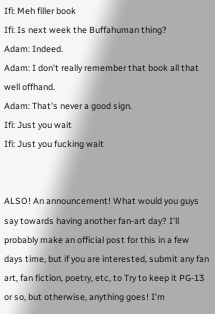Ifi: Meh filler book
Ifi: Is next week the Buffahuman thing?
Adam: Indeed.
Adam: I don't really remember that book all that well offhand.
Adam: That's never a good sign.
Ifi: Just you wait
Ifi: Just you fucking wait


ALSO! An announcement! What would you guys say towards having another fan-art day? I'll probably make an official post for this in a few days time, but if you are interested, submit any fan art, fan fiction, poetry, etc, to Try to keep it PG-13 or so, but otherwise, anything goes! I'm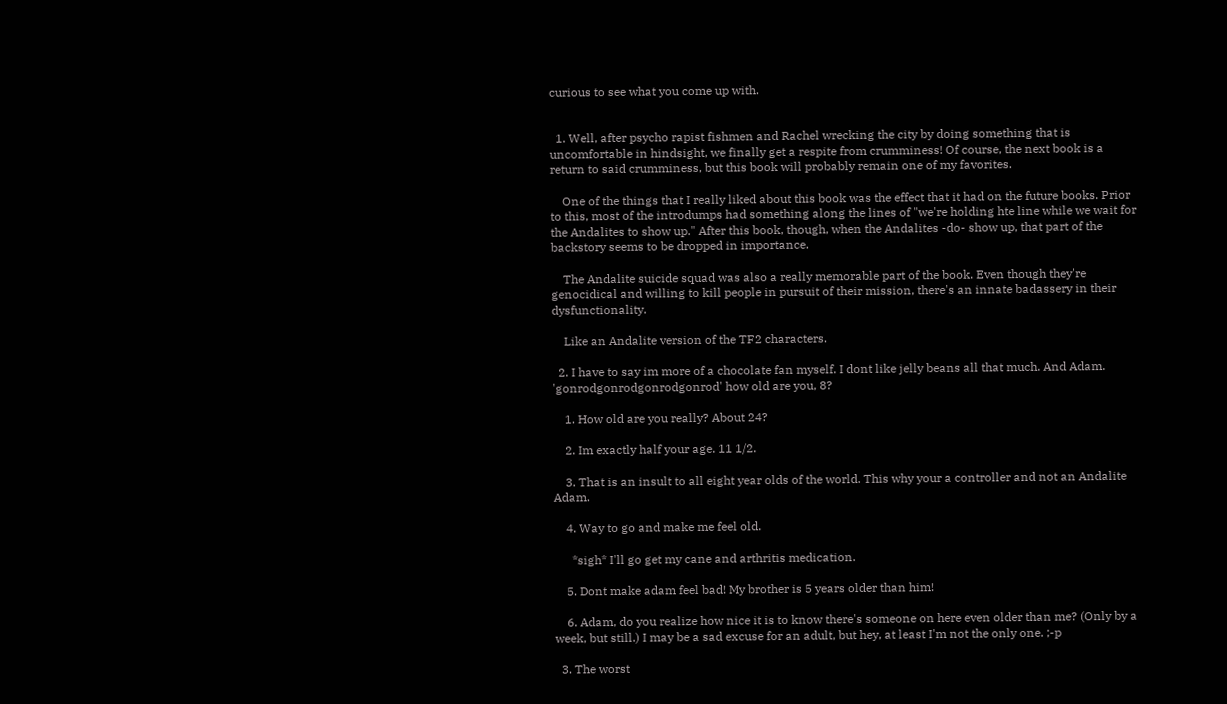curious to see what you come up with.


  1. Well, after psycho rapist fishmen and Rachel wrecking the city by doing something that is uncomfortable in hindsight, we finally get a respite from crumminess! Of course, the next book is a return to said crumminess, but this book will probably remain one of my favorites.

    One of the things that I really liked about this book was the effect that it had on the future books. Prior to this, most of the introdumps had something along the lines of "we're holding hte line while we wait for the Andalites to show up." After this book, though, when the Andalites -do- show up, that part of the backstory seems to be dropped in importance.

    The Andalite suicide squad was also a really memorable part of the book. Even though they're genocidical and willing to kill people in pursuit of their mission, there's an innate badassery in their dysfunctionality.

    Like an Andalite version of the TF2 characters.

  2. I have to say im more of a chocolate fan myself. I dont like jelly beans all that much. And Adam. 'gonrodgonrodgonrodgonrod' how old are you, 8?

    1. How old are you really? About 24?

    2. Im exactly half your age. 11 1/2.

    3. That is an insult to all eight year olds of the world. This why your a controller and not an Andalite Adam.

    4. Way to go and make me feel old.

      *sigh* I'll go get my cane and arthritis medication.

    5. Dont make adam feel bad! My brother is 5 years older than him!

    6. Adam, do you realize how nice it is to know there's someone on here even older than me? (Only by a week, but still.) I may be a sad excuse for an adult, but hey, at least I'm not the only one. ;-p

  3. The worst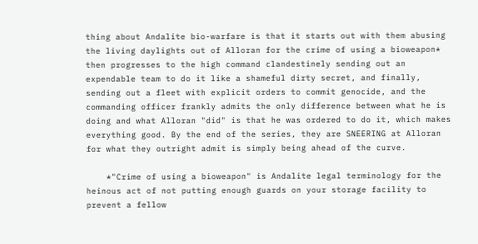thing about Andalite bio-warfare is that it starts out with them abusing the living daylights out of Alloran for the crime of using a bioweapon* then progresses to the high command clandestinely sending out an expendable team to do it like a shameful dirty secret, and finally, sending out a fleet with explicit orders to commit genocide, and the commanding officer frankly admits the only difference between what he is doing and what Alloran "did" is that he was ordered to do it, which makes everything good. By the end of the series, they are SNEERING at Alloran for what they outright admit is simply being ahead of the curve.

    *"Crime of using a bioweapon" is Andalite legal terminology for the heinous act of not putting enough guards on your storage facility to prevent a fellow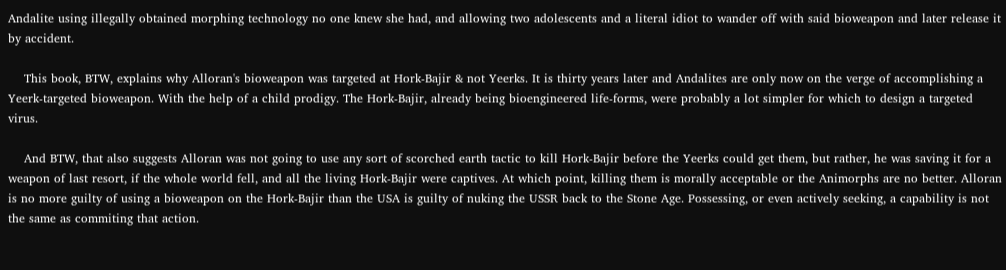Andalite using illegally obtained morphing technology no one knew she had, and allowing two adolescents and a literal idiot to wander off with said bioweapon and later release it by accident.

    This book, BTW, explains why Alloran's bioweapon was targeted at Hork-Bajir & not Yeerks. It is thirty years later and Andalites are only now on the verge of accomplishing a Yeerk-targeted bioweapon. With the help of a child prodigy. The Hork-Bajir, already being bioengineered life-forms, were probably a lot simpler for which to design a targeted virus.

    And BTW, that also suggests Alloran was not going to use any sort of scorched earth tactic to kill Hork-Bajir before the Yeerks could get them, but rather, he was saving it for a weapon of last resort, if the whole world fell, and all the living Hork-Bajir were captives. At which point, killing them is morally acceptable or the Animorphs are no better. Alloran is no more guilty of using a bioweapon on the Hork-Bajir than the USA is guilty of nuking the USSR back to the Stone Age. Possessing, or even actively seeking, a capability is not the same as commiting that action.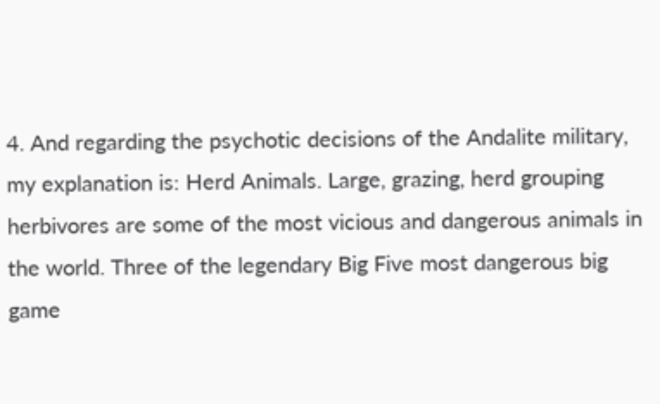4. And regarding the psychotic decisions of the Andalite military, my explanation is: Herd Animals. Large, grazing, herd grouping herbivores are some of the most vicious and dangerous animals in the world. Three of the legendary Big Five most dangerous big game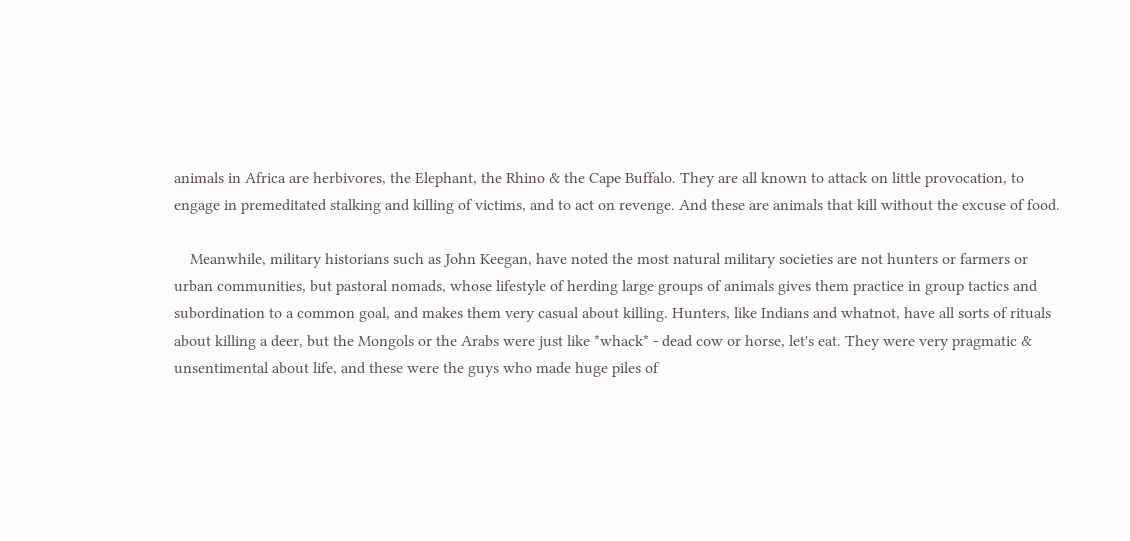animals in Africa are herbivores, the Elephant, the Rhino & the Cape Buffalo. They are all known to attack on little provocation, to engage in premeditated stalking and killing of victims, and to act on revenge. And these are animals that kill without the excuse of food.

    Meanwhile, military historians such as John Keegan, have noted the most natural military societies are not hunters or farmers or urban communities, but pastoral nomads, whose lifestyle of herding large groups of animals gives them practice in group tactics and subordination to a common goal, and makes them very casual about killing. Hunters, like Indians and whatnot, have all sorts of rituals about killing a deer, but the Mongols or the Arabs were just like *whack* - dead cow or horse, let's eat. They were very pragmatic & unsentimental about life, and these were the guys who made huge piles of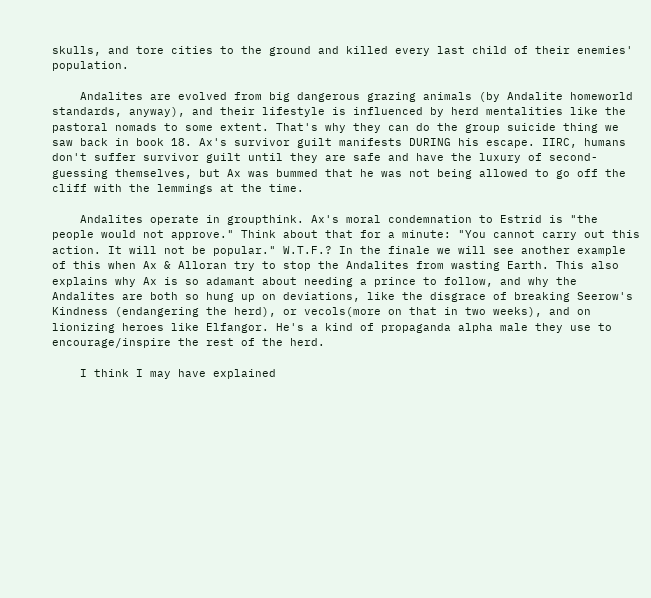skulls, and tore cities to the ground and killed every last child of their enemies' population.

    Andalites are evolved from big dangerous grazing animals (by Andalite homeworld standards, anyway), and their lifestyle is influenced by herd mentalities like the pastoral nomads to some extent. That's why they can do the group suicide thing we saw back in book 18. Ax's survivor guilt manifests DURING his escape. IIRC, humans don't suffer survivor guilt until they are safe and have the luxury of second-guessing themselves, but Ax was bummed that he was not being allowed to go off the cliff with the lemmings at the time.

    Andalites operate in groupthink. Ax's moral condemnation to Estrid is "the people would not approve." Think about that for a minute: "You cannot carry out this action. It will not be popular." W.T.F.? In the finale we will see another example of this when Ax & Alloran try to stop the Andalites from wasting Earth. This also explains why Ax is so adamant about needing a prince to follow, and why the Andalites are both so hung up on deviations, like the disgrace of breaking Seerow's Kindness (endangering the herd), or vecols(more on that in two weeks), and on lionizing heroes like Elfangor. He's a kind of propaganda alpha male they use to encourage/inspire the rest of the herd.

    I think I may have explained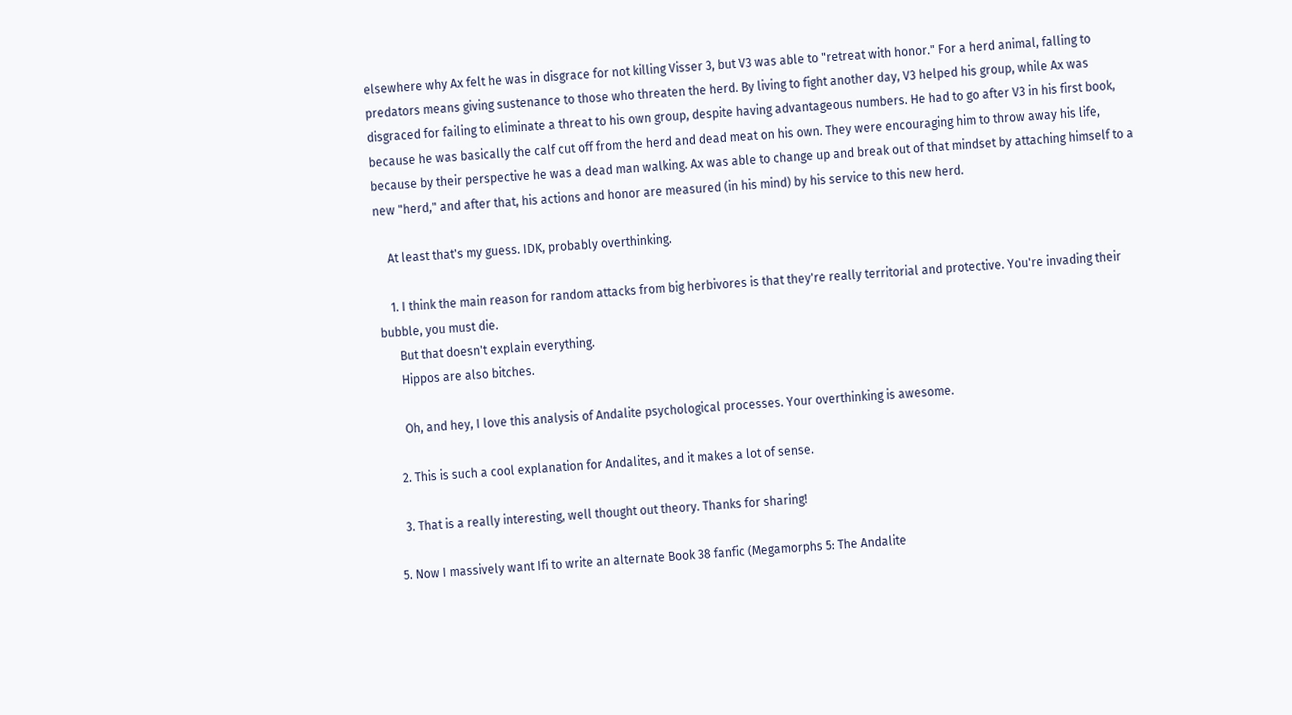elsewhere why Ax felt he was in disgrace for not killing Visser 3, but V3 was able to "retreat with honor." For a herd animal, falling to predators means giving sustenance to those who threaten the herd. By living to fight another day, V3 helped his group, while Ax was disgraced for failing to eliminate a threat to his own group, despite having advantageous numbers. He had to go after V3 in his first book, because he was basically the calf cut off from the herd and dead meat on his own. They were encouraging him to throw away his life, because by their perspective he was a dead man walking. Ax was able to change up and break out of that mindset by attaching himself to a new "herd," and after that, his actions and honor are measured (in his mind) by his service to this new herd.

    At least that's my guess. IDK, probably overthinking.

    1. I think the main reason for random attacks from big herbivores is that they're really territorial and protective. You're invading their bubble, you must die.
      But that doesn't explain everything.
      Hippos are also bitches.

      Oh, and hey, I love this analysis of Andalite psychological processes. Your overthinking is awesome.

    2. This is such a cool explanation for Andalites, and it makes a lot of sense.

    3. That is a really interesting, well thought out theory. Thanks for sharing!

  5. Now I massively want Ifi to write an alternate Book 38 fanfic (Megamorphs 5: The Andalite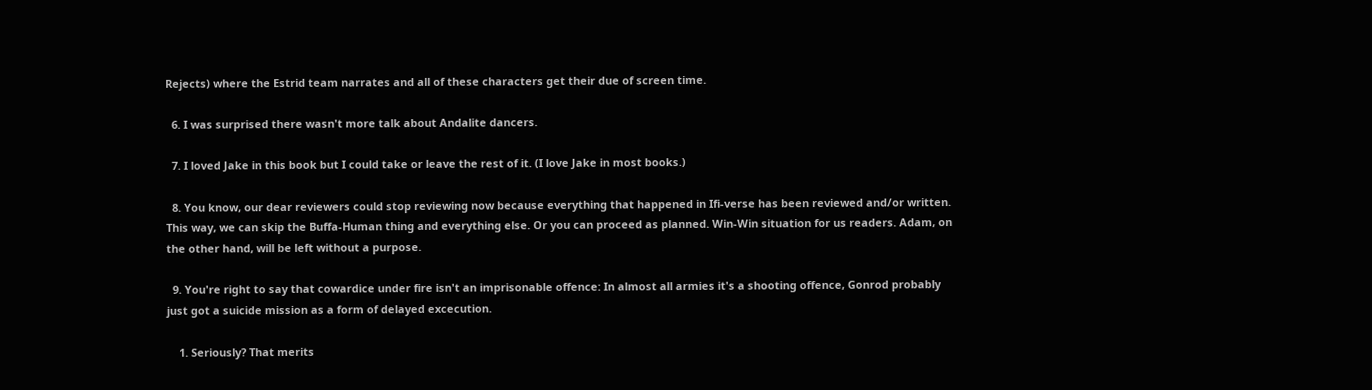Rejects) where the Estrid team narrates and all of these characters get their due of screen time.

  6. I was surprised there wasn't more talk about Andalite dancers.

  7. I loved Jake in this book but I could take or leave the rest of it. (I love Jake in most books.)

  8. You know, our dear reviewers could stop reviewing now because everything that happened in Ifi-verse has been reviewed and/or written. This way, we can skip the Buffa-Human thing and everything else. Or you can proceed as planned. Win-Win situation for us readers. Adam, on the other hand, will be left without a purpose.

  9. You're right to say that cowardice under fire isn't an imprisonable offence: In almost all armies it's a shooting offence, Gonrod probably just got a suicide mission as a form of delayed excecution.

    1. Seriously? That merits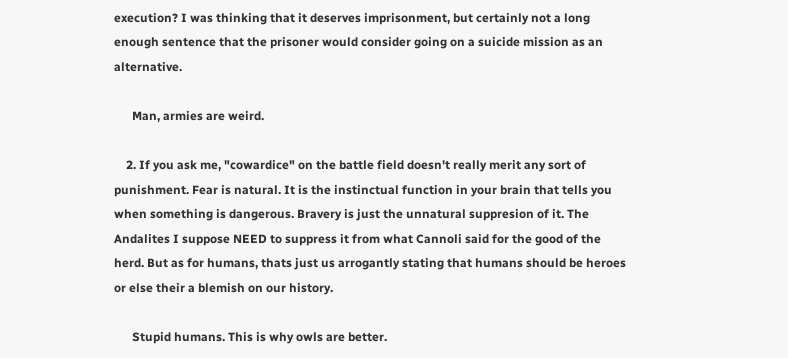execution? I was thinking that it deserves imprisonment, but certainly not a long enough sentence that the prisoner would consider going on a suicide mission as an alternative.

      Man, armies are weird.

    2. If you ask me, "cowardice" on the battle field doesn't really merit any sort of punishment. Fear is natural. It is the instinctual function in your brain that tells you when something is dangerous. Bravery is just the unnatural suppresion of it. The Andalites I suppose NEED to suppress it from what Cannoli said for the good of the herd. But as for humans, thats just us arrogantly stating that humans should be heroes or else their a blemish on our history.

      Stupid humans. This is why owls are better.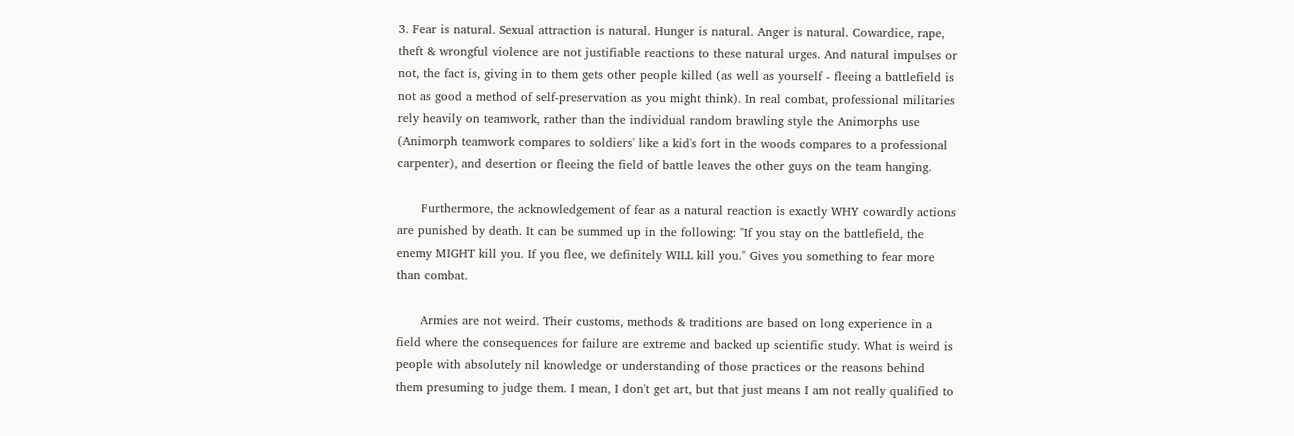3. Fear is natural. Sexual attraction is natural. Hunger is natural. Anger is natural. Cowardice, rape, theft & wrongful violence are not justifiable reactions to these natural urges. And natural impulses or not, the fact is, giving in to them gets other people killed (as well as yourself - fleeing a battlefield is not as good a method of self-preservation as you might think). In real combat, professional militaries rely heavily on teamwork, rather than the individual random brawling style the Animorphs use (Animorph teamwork compares to soldiers' like a kid's fort in the woods compares to a professional carpenter), and desertion or fleeing the field of battle leaves the other guys on the team hanging.

      Furthermore, the acknowledgement of fear as a natural reaction is exactly WHY cowardly actions are punished by death. It can be summed up in the following: "If you stay on the battlefield, the enemy MIGHT kill you. If you flee, we definitely WILL kill you." Gives you something to fear more than combat.

      Armies are not weird. Their customs, methods & traditions are based on long experience in a field where the consequences for failure are extreme and backed up scientific study. What is weird is people with absolutely nil knowledge or understanding of those practices or the reasons behind them presuming to judge them. I mean, I don't get art, but that just means I am not really qualified to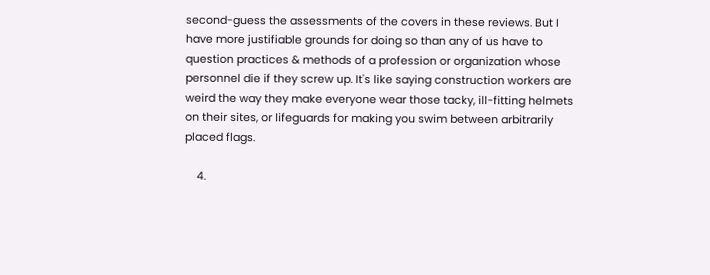second-guess the assessments of the covers in these reviews. But I have more justifiable grounds for doing so than any of us have to question practices & methods of a profession or organization whose personnel die if they screw up. It's like saying construction workers are weird the way they make everyone wear those tacky, ill-fitting helmets on their sites, or lifeguards for making you swim between arbitrarily placed flags.

    4.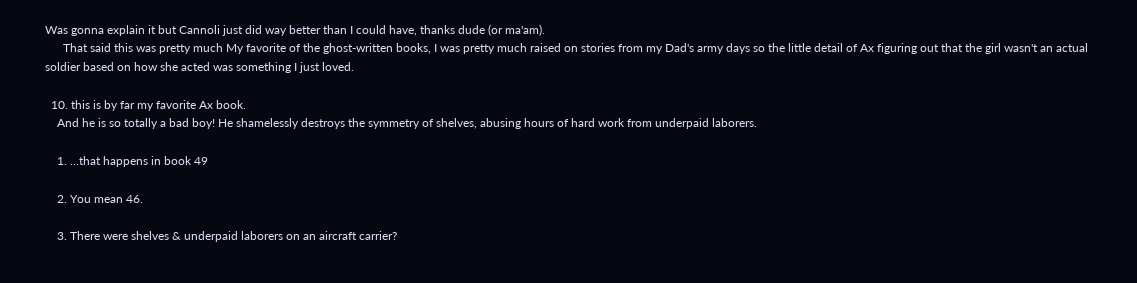Was gonna explain it but Cannoli just did way better than I could have, thanks dude (or ma'am).
      That said this was pretty much My favorite of the ghost-written books, I was pretty much raised on stories from my Dad's army days so the little detail of Ax figuring out that the girl wasn't an actual soldier based on how she acted was something I just loved.

  10. this is by far my favorite Ax book.
    And he is so totally a bad boy! He shamelessly destroys the symmetry of shelves, abusing hours of hard work from underpaid laborers.

    1. ...that happens in book 49

    2. You mean 46.

    3. There were shelves & underpaid laborers on an aircraft carrier?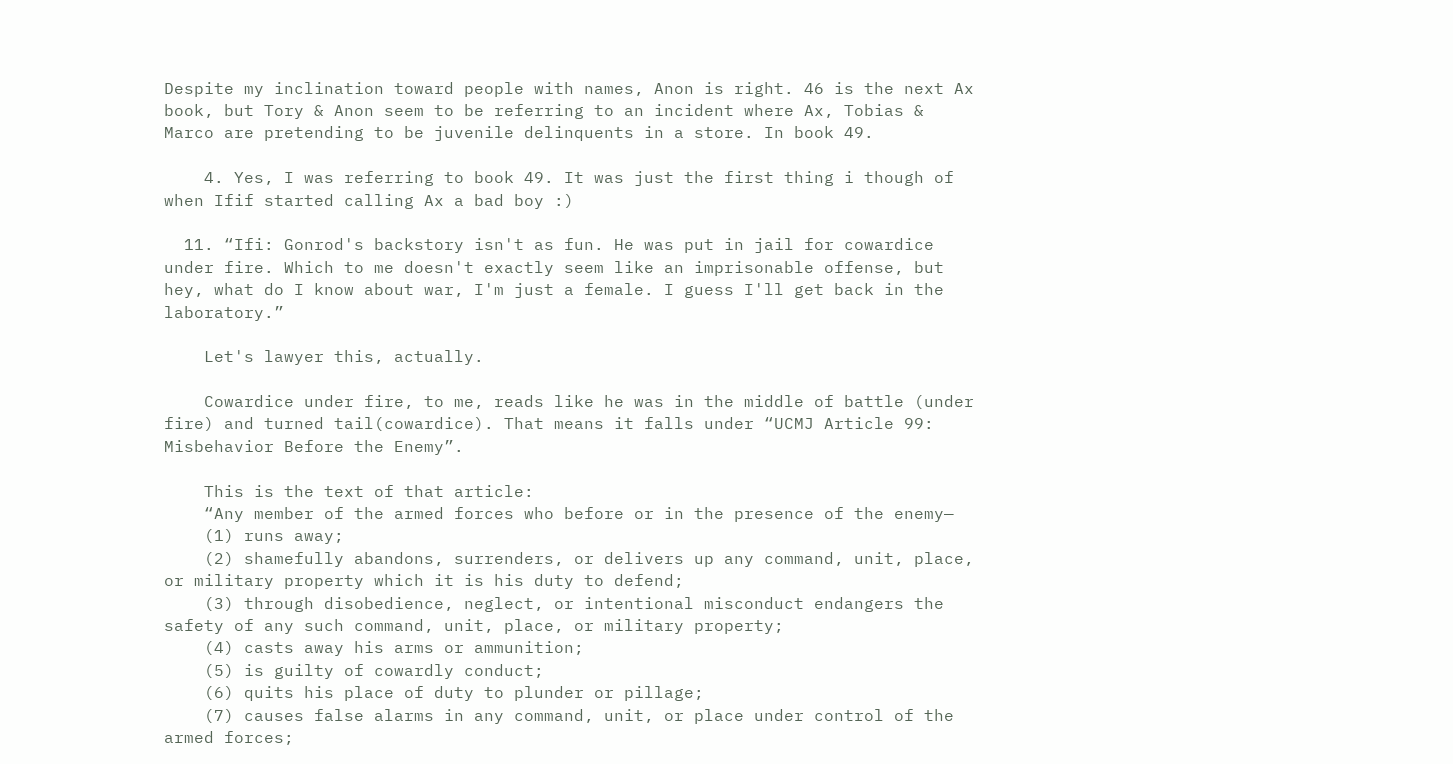Despite my inclination toward people with names, Anon is right. 46 is the next Ax book, but Tory & Anon seem to be referring to an incident where Ax, Tobias & Marco are pretending to be juvenile delinquents in a store. In book 49.

    4. Yes, I was referring to book 49. It was just the first thing i though of when Ifif started calling Ax a bad boy :)

  11. “Ifi: Gonrod's backstory isn't as fun. He was put in jail for cowardice under fire. Which to me doesn't exactly seem like an imprisonable offense, but hey, what do I know about war, I'm just a female. I guess I'll get back in the laboratory.”

    Let's lawyer this, actually.

    Cowardice under fire, to me, reads like he was in the middle of battle (under fire) and turned tail(cowardice). That means it falls under “UCMJ Article 99: Misbehavior Before the Enemy”.

    This is the text of that article:
    “Any member of the armed forces who before or in the presence of the enemy—
    (1) runs away;
    (2) shamefully abandons, surrenders, or delivers up any command, unit, place, or military property which it is his duty to defend;
    (3) through disobedience, neglect, or intentional misconduct endangers the safety of any such command, unit, place, or military property;
    (4) casts away his arms or ammunition;
    (5) is guilty of cowardly conduct;
    (6) quits his place of duty to plunder or pillage;
    (7) causes false alarms in any command, unit, or place under control of the armed forces;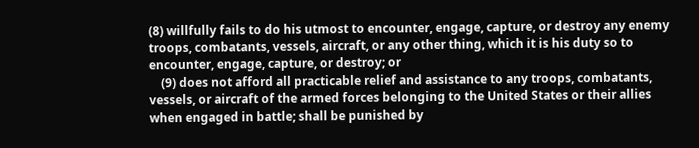(8) willfully fails to do his utmost to encounter, engage, capture, or destroy any enemy troops, combatants, vessels, aircraft, or any other thing, which it is his duty so to encounter, engage, capture, or destroy; or
    (9) does not afford all practicable relief and assistance to any troops, combatants, vessels, or aircraft of the armed forces belonging to the United States or their allies when engaged in battle; shall be punished by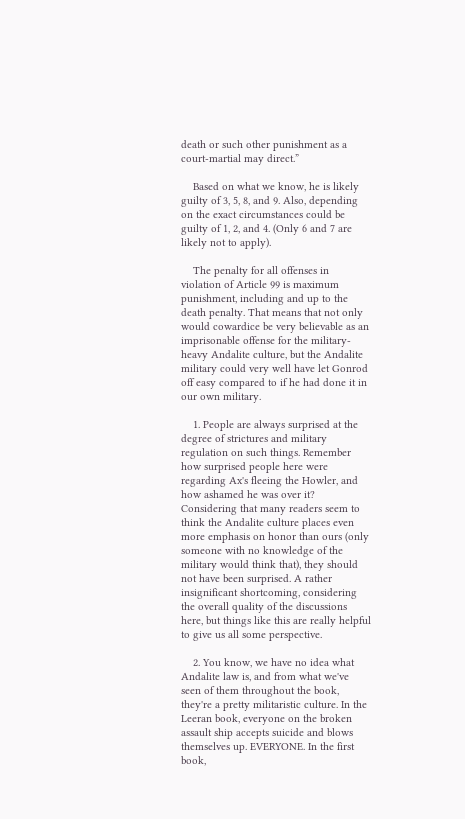death or such other punishment as a court-martial may direct.”

    Based on what we know, he is likely guilty of 3, 5, 8, and 9. Also, depending on the exact circumstances could be guilty of 1, 2, and 4. (Only 6 and 7 are likely not to apply).

    The penalty for all offenses in violation of Article 99 is maximum punishment, including and up to the death penalty. That means that not only would cowardice be very believable as an imprisonable offense for the military-heavy Andalite culture, but the Andalite military could very well have let Gonrod off easy compared to if he had done it in our own military.

    1. People are always surprised at the degree of strictures and military regulation on such things. Remember how surprised people here were regarding Ax's fleeing the Howler, and how ashamed he was over it? Considering that many readers seem to think the Andalite culture places even more emphasis on honor than ours (only someone with no knowledge of the military would think that), they should not have been surprised. A rather insignificant shortcoming, considering the overall quality of the discussions here, but things like this are really helpful to give us all some perspective.

    2. You know, we have no idea what Andalite law is, and from what we've seen of them throughout the book, they're a pretty militaristic culture. In the Leeran book, everyone on the broken assault ship accepts suicide and blows themselves up. EVERYONE. In the first book,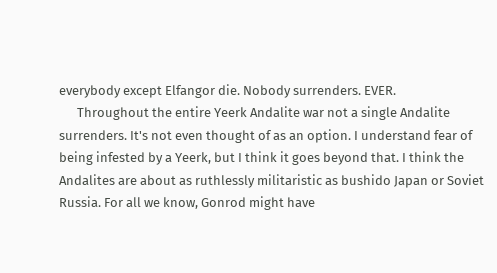everybody except Elfangor die. Nobody surrenders. EVER.
      Throughout the entire Yeerk Andalite war not a single Andalite surrenders. It's not even thought of as an option. I understand fear of being infested by a Yeerk, but I think it goes beyond that. I think the Andalites are about as ruthlessly militaristic as bushido Japan or Soviet Russia. For all we know, Gonrod might have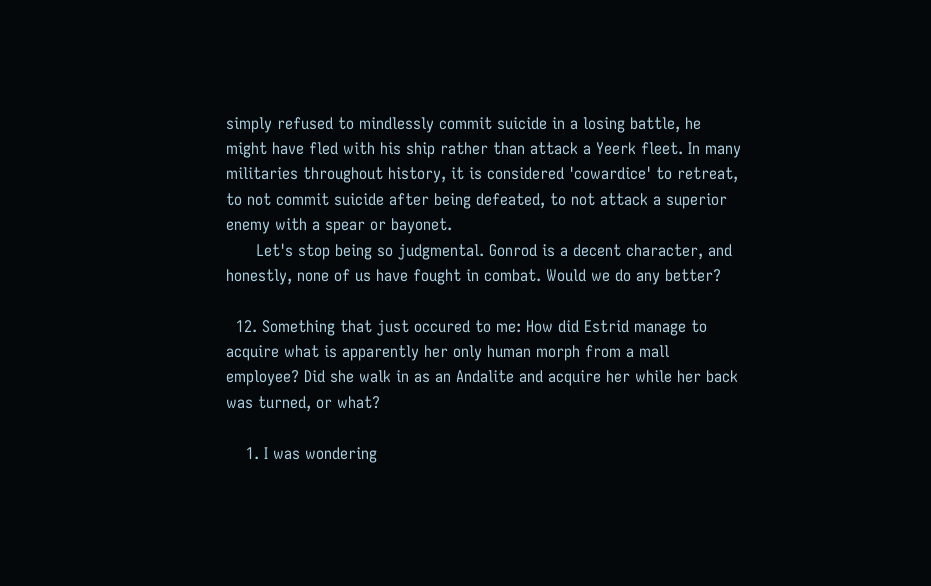simply refused to mindlessly commit suicide in a losing battle, he might have fled with his ship rather than attack a Yeerk fleet. In many militaries throughout history, it is considered 'cowardice' to retreat, to not commit suicide after being defeated, to not attack a superior enemy with a spear or bayonet.
      Let's stop being so judgmental. Gonrod is a decent character, and honestly, none of us have fought in combat. Would we do any better?

  12. Something that just occured to me: How did Estrid manage to acquire what is apparently her only human morph from a mall employee? Did she walk in as an Andalite and acquire her while her back was turned, or what?

    1. I was wondering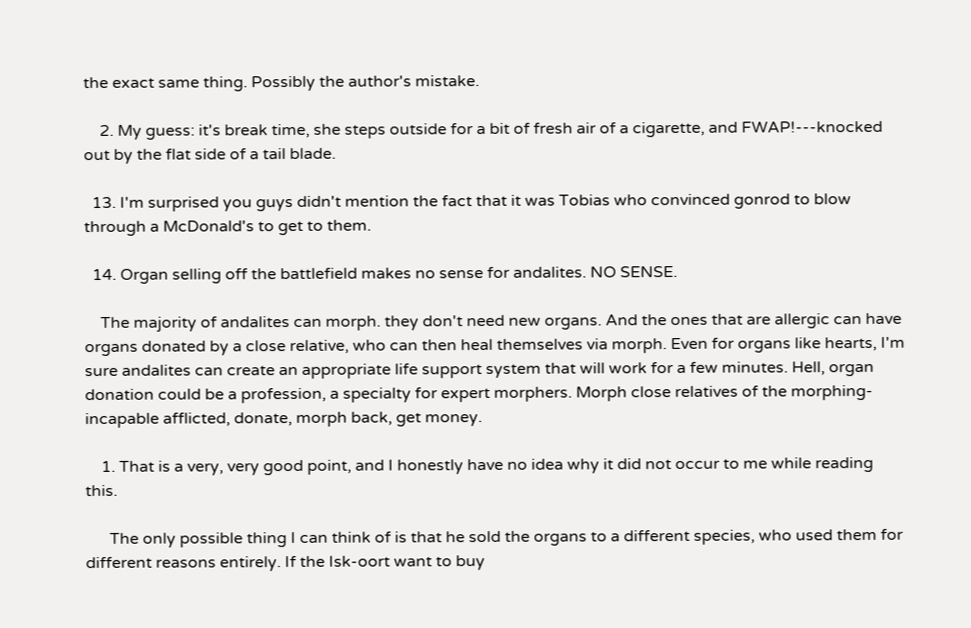the exact same thing. Possibly the author's mistake.

    2. My guess: it's break time, she steps outside for a bit of fresh air of a cigarette, and FWAP!---knocked out by the flat side of a tail blade.

  13. I'm surprised you guys didn't mention the fact that it was Tobias who convinced gonrod to blow through a McDonald's to get to them.

  14. Organ selling off the battlefield makes no sense for andalites. NO SENSE.

    The majority of andalites can morph. they don't need new organs. And the ones that are allergic can have organs donated by a close relative, who can then heal themselves via morph. Even for organs like hearts, I'm sure andalites can create an appropriate life support system that will work for a few minutes. Hell, organ donation could be a profession, a specialty for expert morphers. Morph close relatives of the morphing-incapable afflicted, donate, morph back, get money.

    1. That is a very, very good point, and I honestly have no idea why it did not occur to me while reading this.

      The only possible thing I can think of is that he sold the organs to a different species, who used them for different reasons entirely. If the Isk-oort want to buy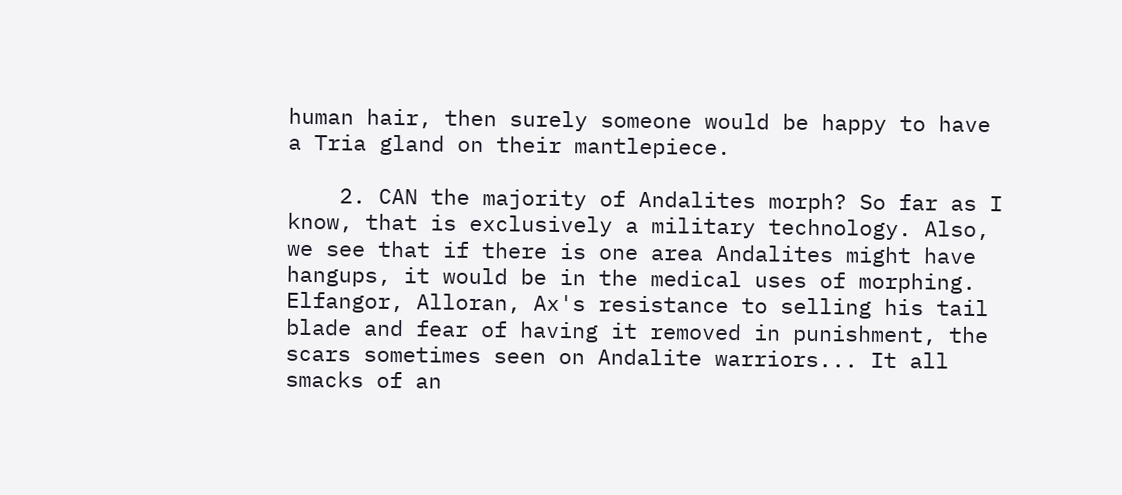human hair, then surely someone would be happy to have a Tria gland on their mantlepiece.

    2. CAN the majority of Andalites morph? So far as I know, that is exclusively a military technology. Also, we see that if there is one area Andalites might have hangups, it would be in the medical uses of morphing. Elfangor, Alloran, Ax's resistance to selling his tail blade and fear of having it removed in punishment, the scars sometimes seen on Andalite warriors... It all smacks of an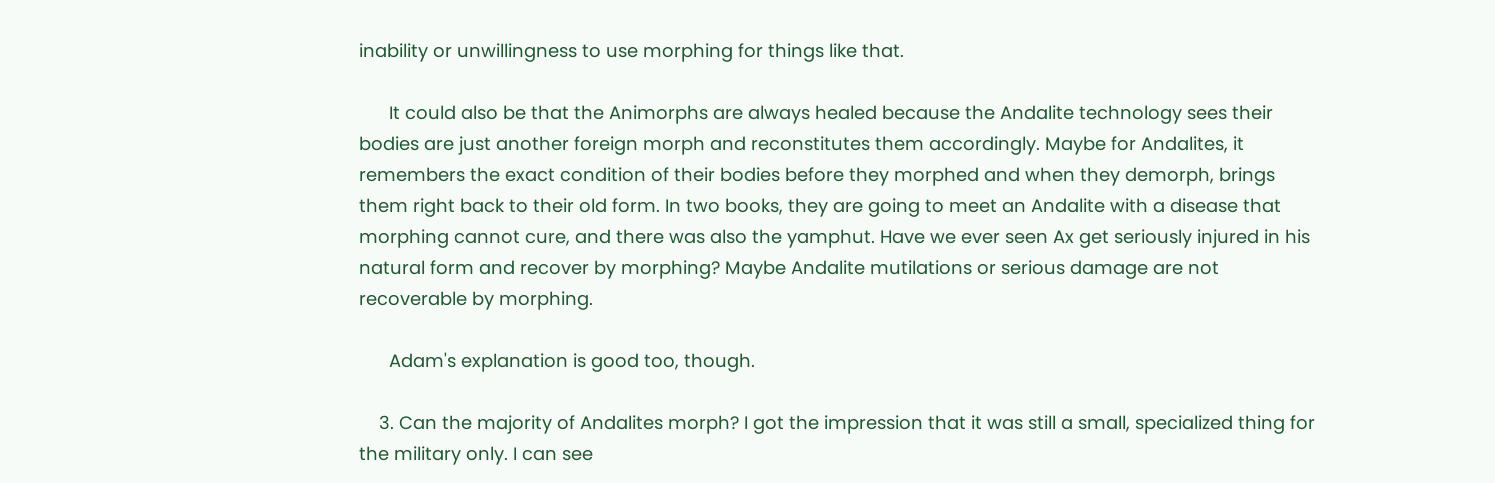inability or unwillingness to use morphing for things like that.

      It could also be that the Animorphs are always healed because the Andalite technology sees their bodies are just another foreign morph and reconstitutes them accordingly. Maybe for Andalites, it remembers the exact condition of their bodies before they morphed and when they demorph, brings them right back to their old form. In two books, they are going to meet an Andalite with a disease that morphing cannot cure, and there was also the yamphut. Have we ever seen Ax get seriously injured in his natural form and recover by morphing? Maybe Andalite mutilations or serious damage are not recoverable by morphing.

      Adam's explanation is good too, though.

    3. Can the majority of Andalites morph? I got the impression that it was still a small, specialized thing for the military only. I can see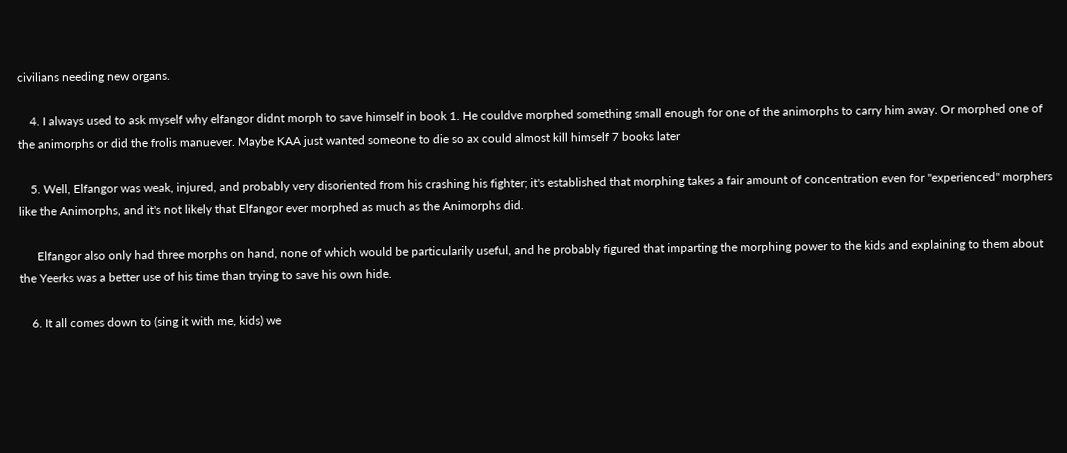civilians needing new organs.

    4. I always used to ask myself why elfangor didnt morph to save himself in book 1. He couldve morphed something small enough for one of the animorphs to carry him away. Or morphed one of the animorphs or did the frolis manuever. Maybe KAA just wanted someone to die so ax could almost kill himself 7 books later

    5. Well, Elfangor was weak, injured, and probably very disoriented from his crashing his fighter; it's established that morphing takes a fair amount of concentration even for "experienced" morphers like the Animorphs, and it's not likely that Elfangor ever morphed as much as the Animorphs did.

      Elfangor also only had three morphs on hand, none of which would be particularily useful, and he probably figured that imparting the morphing power to the kids and explaining to them about the Yeerks was a better use of his time than trying to save his own hide.

    6. It all comes down to (sing it with me, kids) we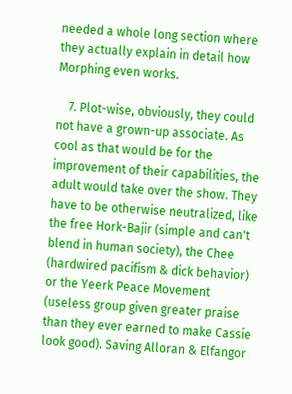needed a whole long section where they actually explain in detail how Morphing even works.

    7. Plot-wise, obviously, they could not have a grown-up associate. As cool as that would be for the improvement of their capabilities, the adult would take over the show. They have to be otherwise neutralized, like the free Hork-Bajir (simple and can't blend in human society), the Chee (hardwired pacifism & dick behavior) or the Yeerk Peace Movement (useless group given greater praise than they ever earned to make Cassie look good). Saving Alloran & Elfangor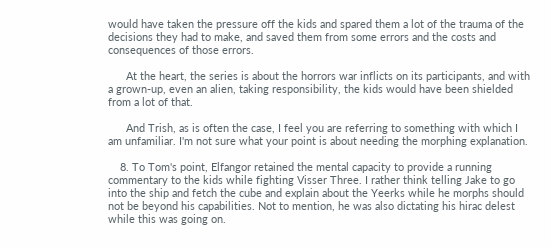would have taken the pressure off the kids and spared them a lot of the trauma of the decisions they had to make, and saved them from some errors and the costs and consequences of those errors.

      At the heart, the series is about the horrors war inflicts on its participants, and with a grown-up, even an alien, taking responsibility, the kids would have been shielded from a lot of that.

      And Trish, as is often the case, I feel you are referring to something with which I am unfamiliar. I'm not sure what your point is about needing the morphing explanation.

    8. To Tom's point, Elfangor retained the mental capacity to provide a running commentary to the kids while fighting Visser Three. I rather think telling Jake to go into the ship and fetch the cube and explain about the Yeerks while he morphs should not be beyond his capabilities. Not to mention, he was also dictating his hirac delest while this was going on.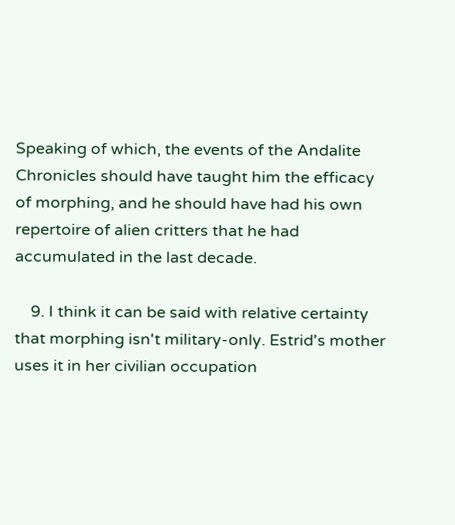Speaking of which, the events of the Andalite Chronicles should have taught him the efficacy of morphing, and he should have had his own repertoire of alien critters that he had accumulated in the last decade.

    9. I think it can be said with relative certainty that morphing isn't military-only. Estrid's mother uses it in her civilian occupation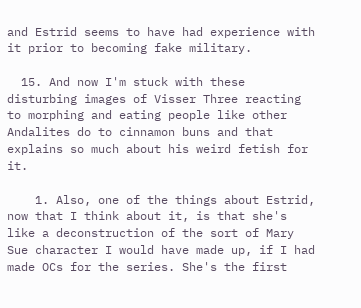and Estrid seems to have had experience with it prior to becoming fake military.

  15. And now I'm stuck with these disturbing images of Visser Three reacting to morphing and eating people like other Andalites do to cinnamon buns and that explains so much about his weird fetish for it.

    1. Also, one of the things about Estrid, now that I think about it, is that she's like a deconstruction of the sort of Mary Sue character I would have made up, if I had made OCs for the series. She's the first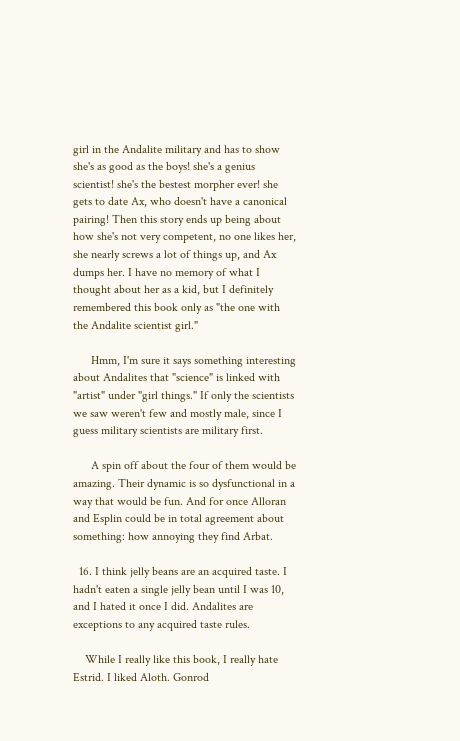girl in the Andalite military and has to show she's as good as the boys! she's a genius scientist! she's the bestest morpher ever! she gets to date Ax, who doesn't have a canonical pairing! Then this story ends up being about how she's not very competent, no one likes her, she nearly screws a lot of things up, and Ax dumps her. I have no memory of what I thought about her as a kid, but I definitely remembered this book only as "the one with the Andalite scientist girl."

      Hmm, I'm sure it says something interesting about Andalites that "science" is linked with "artist" under "girl things." If only the scientists we saw weren't few and mostly male, since I guess military scientists are military first.

      A spin off about the four of them would be amazing. Their dynamic is so dysfunctional in a way that would be fun. And for once Alloran and Esplin could be in total agreement about something: how annoying they find Arbat.

  16. I think jelly beans are an acquired taste. I hadn't eaten a single jelly bean until I was 10, and I hated it once I did. Andalites are exceptions to any acquired taste rules.

    While I really like this book, I really hate Estrid. I liked Aloth. Gonrod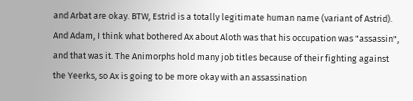and Arbat are okay. BTW, Estrid is a totally legitimate human name (variant of Astrid). And Adam, I think what bothered Ax about Aloth was that his occupation was "assassin", and that was it. The Animorphs hold many job titles because of their fighting against the Yeerks, so Ax is going to be more okay with an assassination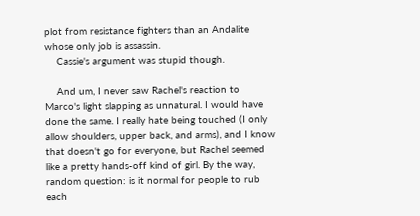plot from resistance fighters than an Andalite whose only job is assassin.
    Cassie's argument was stupid though.

    And um, I never saw Rachel's reaction to Marco's light slapping as unnatural. I would have done the same. I really hate being touched (I only allow shoulders, upper back, and arms), and I know that doesn't go for everyone, but Rachel seemed like a pretty hands-off kind of girl. By the way, random question: is it normal for people to rub each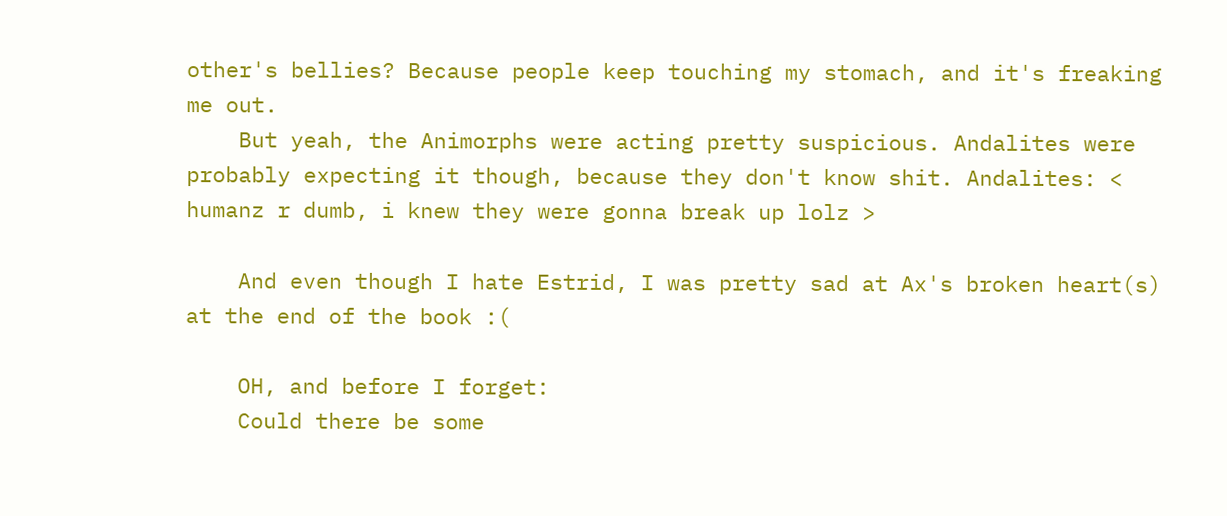other's bellies? Because people keep touching my stomach, and it's freaking me out.
    But yeah, the Animorphs were acting pretty suspicious. Andalites were probably expecting it though, because they don't know shit. Andalites: < humanz r dumb, i knew they were gonna break up lolz >

    And even though I hate Estrid, I was pretty sad at Ax's broken heart(s) at the end of the book :(

    OH, and before I forget:
    Could there be some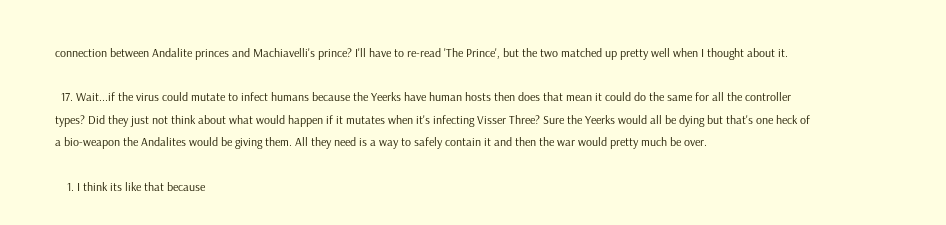connection between Andalite princes and Machiavelli's prince? I'll have to re-read 'The Prince', but the two matched up pretty well when I thought about it.

  17. Wait...if the virus could mutate to infect humans because the Yeerks have human hosts then does that mean it could do the same for all the controller types? Did they just not think about what would happen if it mutates when it's infecting Visser Three? Sure the Yeerks would all be dying but that's one heck of a bio-weapon the Andalites would be giving them. All they need is a way to safely contain it and then the war would pretty much be over.

    1. I think its like that because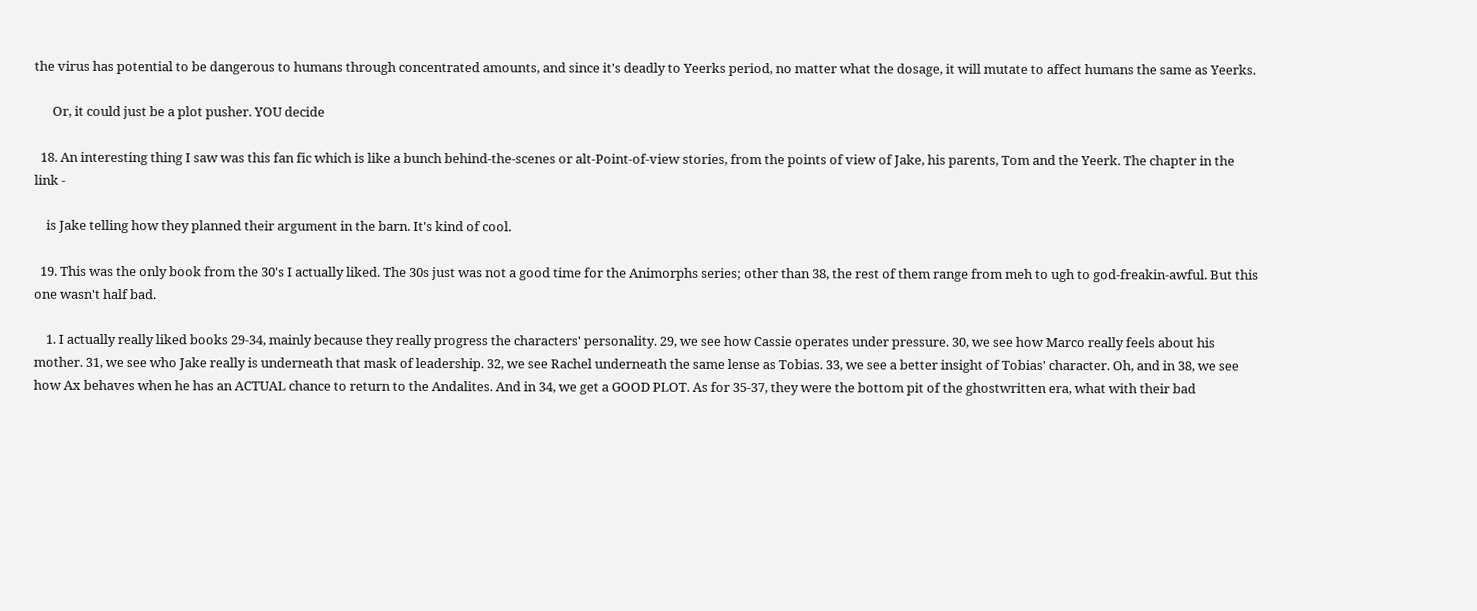the virus has potential to be dangerous to humans through concentrated amounts, and since it's deadly to Yeerks period, no matter what the dosage, it will mutate to affect humans the same as Yeerks.

      Or, it could just be a plot pusher. YOU decide

  18. An interesting thing I saw was this fan fic which is like a bunch behind-the-scenes or alt-Point-of-view stories, from the points of view of Jake, his parents, Tom and the Yeerk. The chapter in the link -

    is Jake telling how they planned their argument in the barn. It's kind of cool.

  19. This was the only book from the 30's I actually liked. The 30s just was not a good time for the Animorphs series; other than 38, the rest of them range from meh to ugh to god-freakin-awful. But this one wasn't half bad.

    1. I actually really liked books 29-34, mainly because they really progress the characters' personality. 29, we see how Cassie operates under pressure. 30, we see how Marco really feels about his mother. 31, we see who Jake really is underneath that mask of leadership. 32, we see Rachel underneath the same lense as Tobias. 33, we see a better insight of Tobias' character. Oh, and in 38, we see how Ax behaves when he has an ACTUAL chance to return to the Andalites. And in 34, we get a GOOD PLOT. As for 35-37, they were the bottom pit of the ghostwritten era, what with their bad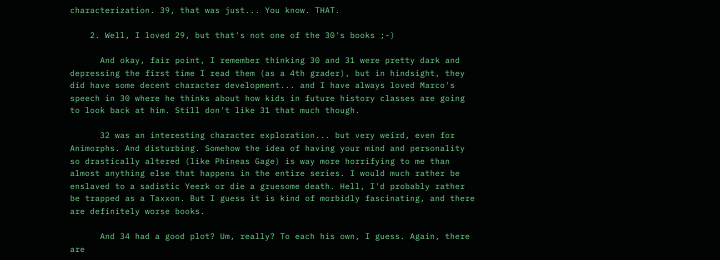characterization. 39, that was just... You know. THAT.

    2. Well, I loved 29, but that's not one of the 30's books ;-)

      And okay, fair point, I remember thinking 30 and 31 were pretty dark and depressing the first time I read them (as a 4th grader), but in hindsight, they did have some decent character development... and I have always loved Marco's speech in 30 where he thinks about how kids in future history classes are going to look back at him. Still don't like 31 that much though.

      32 was an interesting character exploration... but very weird, even for Animorphs. And disturbing. Somehow the idea of having your mind and personality so drastically altered (like Phineas Gage) is way more horrifying to me than almost anything else that happens in the entire series. I would much rather be enslaved to a sadistic Yeerk or die a gruesome death. Hell, I'd probably rather be trapped as a Taxxon. But I guess it is kind of morbidly fascinating, and there are definitely worse books.

      And 34 had a good plot? Um, really? To each his own, I guess. Again, there are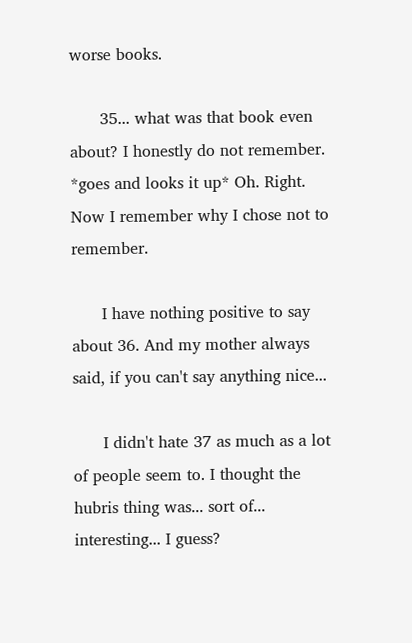worse books.

      35... what was that book even about? I honestly do not remember. *goes and looks it up* Oh. Right. Now I remember why I chose not to remember.

      I have nothing positive to say about 36. And my mother always said, if you can't say anything nice...

      I didn't hate 37 as much as a lot of people seem to. I thought the hubris thing was... sort of... interesting... I guess?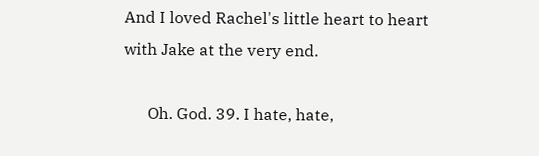And I loved Rachel's little heart to heart with Jake at the very end.

      Oh. God. 39. I hate, hate,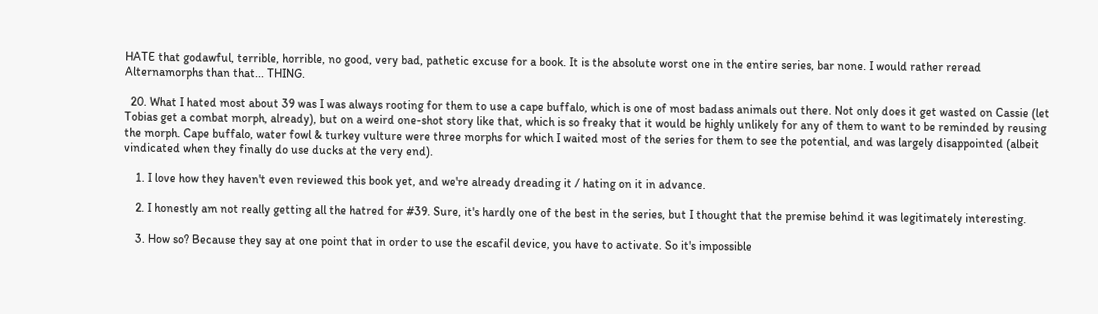HATE that godawful, terrible, horrible, no good, very bad, pathetic excuse for a book. It is the absolute worst one in the entire series, bar none. I would rather reread Alternamorphs than that... THING.

  20. What I hated most about 39 was I was always rooting for them to use a cape buffalo, which is one of most badass animals out there. Not only does it get wasted on Cassie (let Tobias get a combat morph, already), but on a weird one-shot story like that, which is so freaky that it would be highly unlikely for any of them to want to be reminded by reusing the morph. Cape buffalo, water fowl & turkey vulture were three morphs for which I waited most of the series for them to see the potential, and was largely disappointed (albeit vindicated when they finally do use ducks at the very end).

    1. I love how they haven't even reviewed this book yet, and we're already dreading it / hating on it in advance.

    2. I honestly am not really getting all the hatred for #39. Sure, it's hardly one of the best in the series, but I thought that the premise behind it was legitimately interesting.

    3. How so? Because they say at one point that in order to use the escafil device, you have to activate. So it's impossible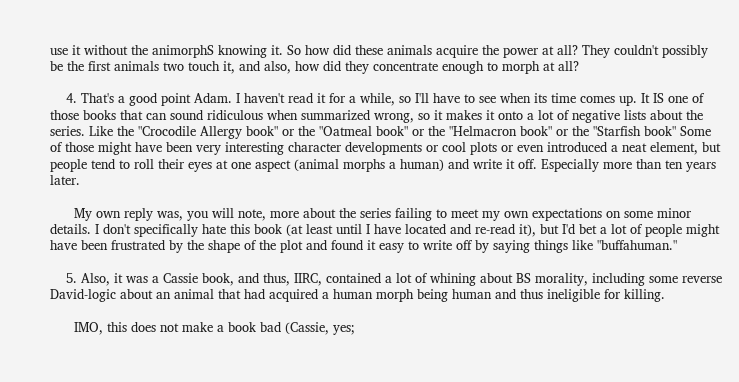use it without the animorphS knowing it. So how did these animals acquire the power at all? They couldn't possibly be the first animals two touch it, and also, how did they concentrate enough to morph at all?

    4. That's a good point Adam. I haven't read it for a while, so I'll have to see when its time comes up. It IS one of those books that can sound ridiculous when summarized wrong, so it makes it onto a lot of negative lists about the series. Like the "Crocodile Allergy book" or the "Oatmeal book" or the "Helmacron book" or the "Starfish book" Some of those might have been very interesting character developments or cool plots or even introduced a neat element, but people tend to roll their eyes at one aspect (animal morphs a human) and write it off. Especially more than ten years later.

      My own reply was, you will note, more about the series failing to meet my own expectations on some minor details. I don't specifically hate this book (at least until I have located and re-read it), but I'd bet a lot of people might have been frustrated by the shape of the plot and found it easy to write off by saying things like "buffahuman."

    5. Also, it was a Cassie book, and thus, IIRC, contained a lot of whining about BS morality, including some reverse David-logic about an animal that had acquired a human morph being human and thus ineligible for killing.

      IMO, this does not make a book bad (Cassie, yes;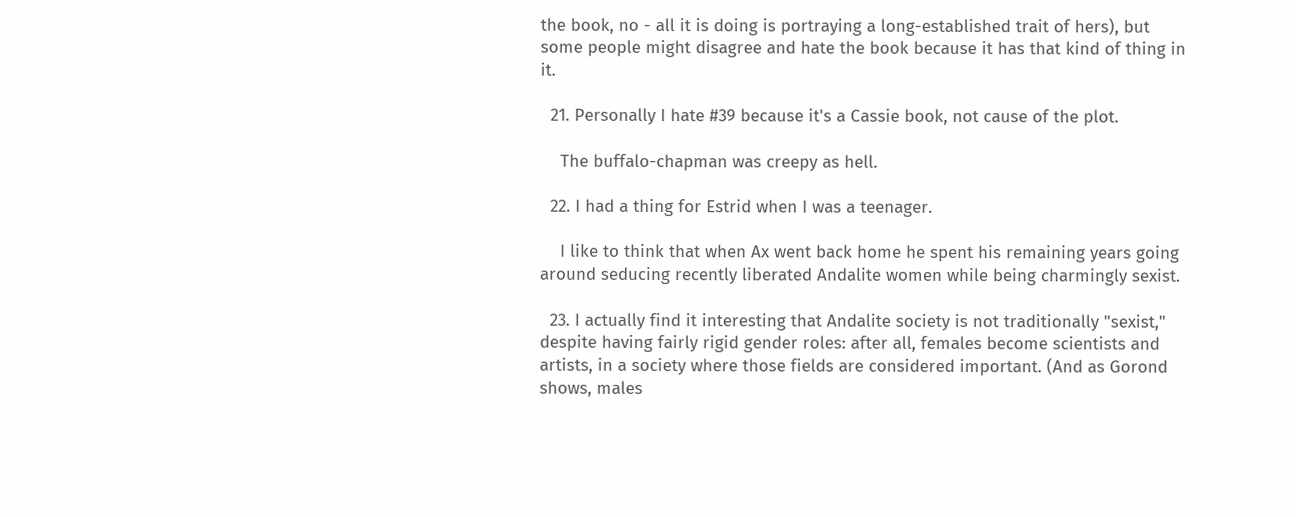the book, no - all it is doing is portraying a long-established trait of hers), but some people might disagree and hate the book because it has that kind of thing in it.

  21. Personally I hate #39 because it's a Cassie book, not cause of the plot.

    The buffalo-chapman was creepy as hell.

  22. I had a thing for Estrid when I was a teenager.

    I like to think that when Ax went back home he spent his remaining years going around seducing recently liberated Andalite women while being charmingly sexist.

  23. I actually find it interesting that Andalite society is not traditionally "sexist," despite having fairly rigid gender roles: after all, females become scientists and artists, in a society where those fields are considered important. (And as Gorond shows, males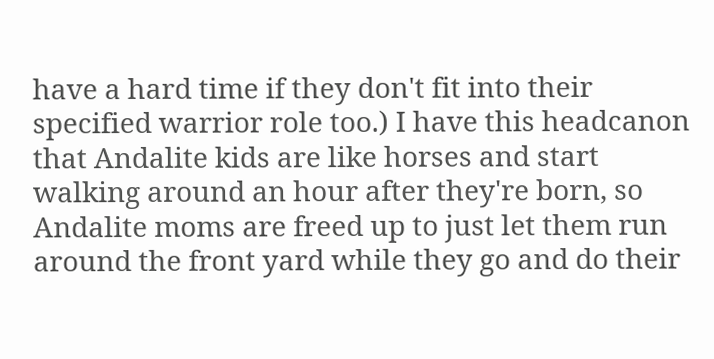have a hard time if they don't fit into their specified warrior role too.) I have this headcanon that Andalite kids are like horses and start walking around an hour after they're born, so Andalite moms are freed up to just let them run around the front yard while they go and do their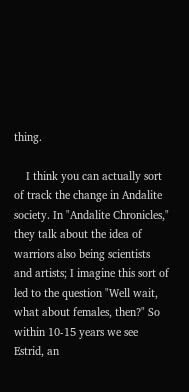thing.

    I think you can actually sort of track the change in Andalite society. In "Andalite Chronicles," they talk about the idea of warriors also being scientists and artists; I imagine this sort of led to the question "Well wait, what about females, then?" So within 10-15 years we see Estrid, an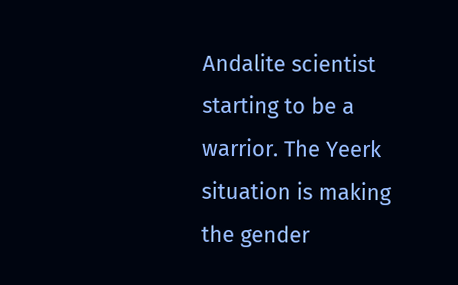Andalite scientist starting to be a warrior. The Yeerk situation is making the gender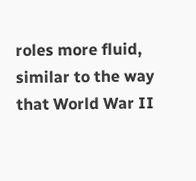roles more fluid, similar to the way that World War II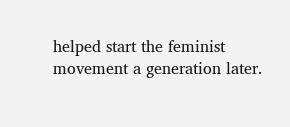helped start the feminist movement a generation later.